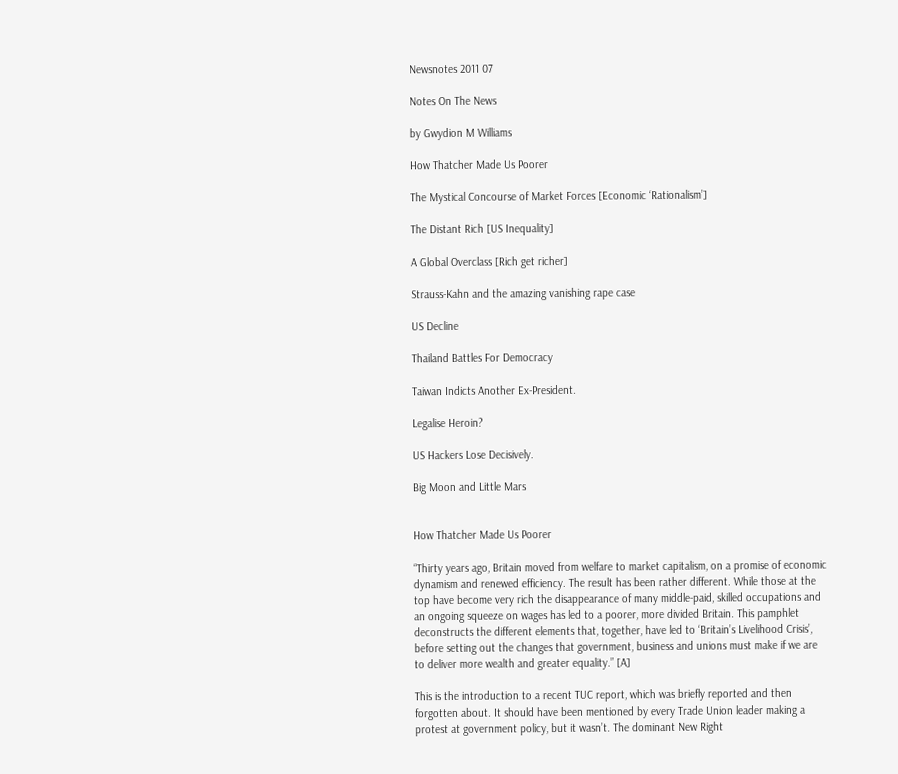Newsnotes 2011 07

Notes On The News

by Gwydion M Williams

How Thatcher Made Us Poorer

The Mystical Concourse of Market Forces [Economic ‘Rationalism’]

The Distant Rich [US Inequality]

A Global Overclass [Rich get richer]

Strauss-Kahn and the amazing vanishing rape case

US Decline

Thailand Battles For Democracy

Taiwan Indicts Another Ex-President.

Legalise Heroin?

US Hackers Lose Decisively.

Big Moon and Little Mars


How Thatcher Made Us Poorer

“Thirty years ago, Britain moved from welfare to market capitalism, on a promise of economic dynamism and renewed efficiency. The result has been rather different. While those at the top have become very rich the disappearance of many middle-paid, skilled occupations and an ongoing squeeze on wages has led to a poorer, more divided Britain. This pamphlet deconstructs the different elements that, together, have led to ‘Britain’s Livelihood Crisis’, before setting out the changes that government, business and unions must make if we are to deliver more wealth and greater equality.” [A]

This is the introduction to a recent TUC report, which was briefly reported and then forgotten about. It should have been mentioned by every Trade Union leader making a protest at government policy, but it wasn’t. The dominant New Right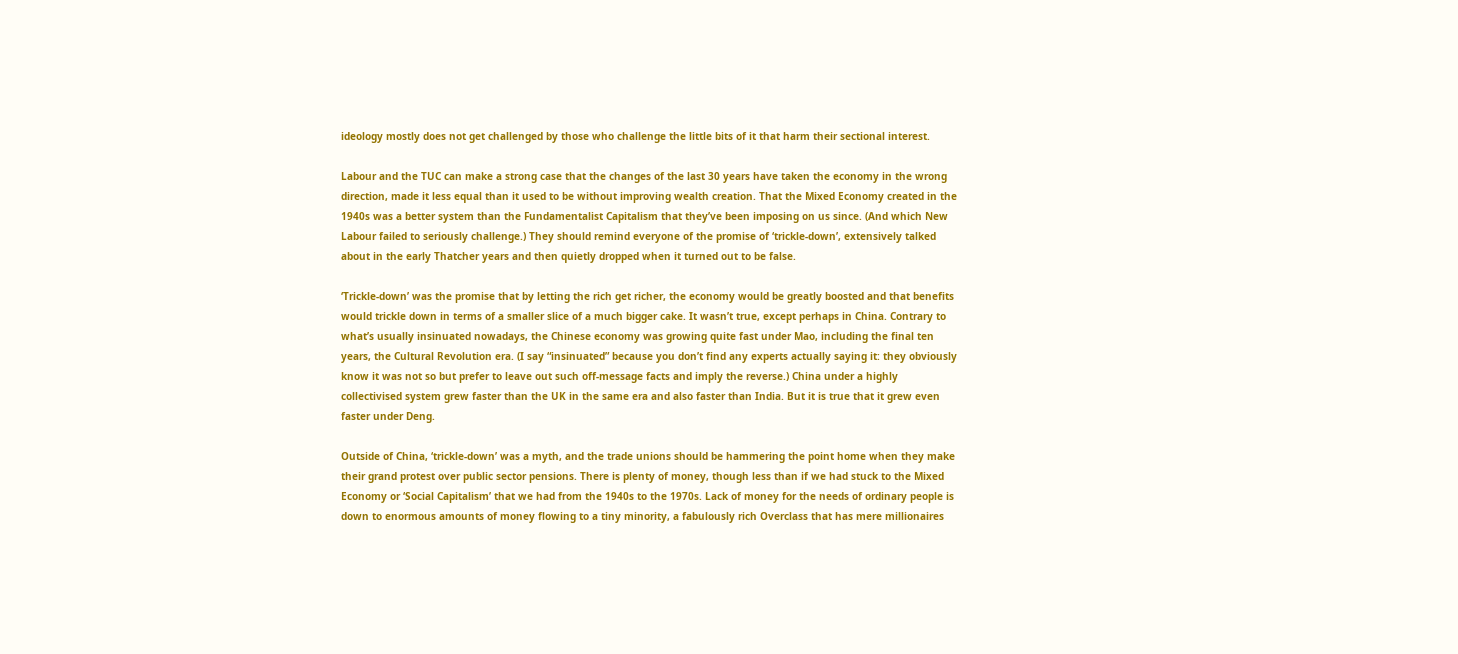ideology mostly does not get challenged by those who challenge the little bits of it that harm their sectional interest.

Labour and the TUC can make a strong case that the changes of the last 30 years have taken the economy in the wrong direction, made it less equal than it used to be without improving wealth creation. That the Mixed Economy created in the 1940s was a better system than the Fundamentalist Capitalism that they’ve been imposing on us since. (And which New Labour failed to seriously challenge.) They should remind everyone of the promise of ‘trickle-down’, extensively talked about in the early Thatcher years and then quietly dropped when it turned out to be false.

‘Trickle-down’ was the promise that by letting the rich get richer, the economy would be greatly boosted and that benefits would trickle down in terms of a smaller slice of a much bigger cake. It wasn’t true, except perhaps in China. Contrary to what’s usually insinuated nowadays, the Chinese economy was growing quite fast under Mao, including the final ten years, the Cultural Revolution era. (I say “insinuated” because you don’t find any experts actually saying it: they obviously know it was not so but prefer to leave out such off-message facts and imply the reverse.) China under a highly collectivised system grew faster than the UK in the same era and also faster than India. But it is true that it grew even faster under Deng.

Outside of China, ‘trickle-down’ was a myth, and the trade unions should be hammering the point home when they make their grand protest over public sector pensions. There is plenty of money, though less than if we had stuck to the Mixed Economy or ‘Social Capitalism’ that we had from the 1940s to the 1970s. Lack of money for the needs of ordinary people is down to enormous amounts of money flowing to a tiny minority, a fabulously rich Overclass that has mere millionaires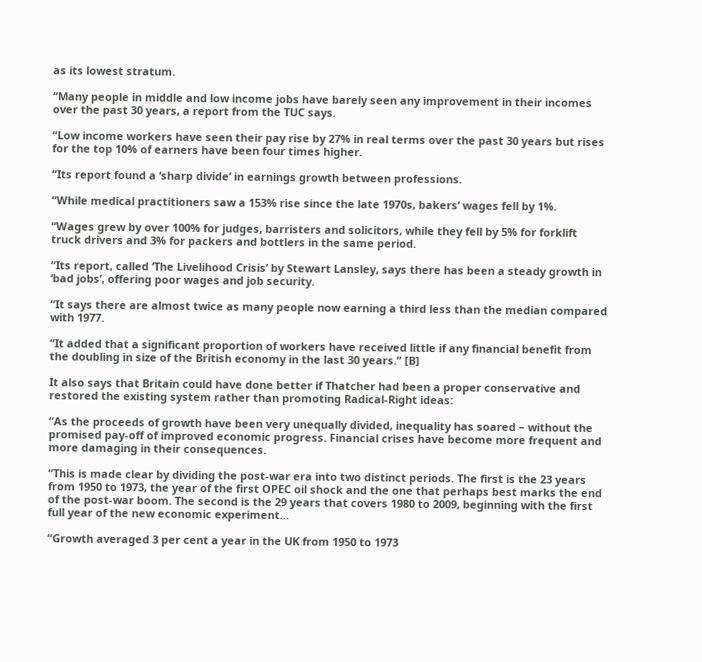as its lowest stratum.

“Many people in middle and low income jobs have barely seen any improvement in their incomes over the past 30 years, a report from the TUC says.

“Low income workers have seen their pay rise by 27% in real terms over the past 30 years but rises for the top 10% of earners have been four times higher.

“Its report found a ‘sharp divide’ in earnings growth between professions.

“While medical practitioners saw a 153% rise since the late 1970s, bakers’ wages fell by 1%.

“Wages grew by over 100% for judges, barristers and solicitors, while they fell by 5% for forklift truck drivers and 3% for packers and bottlers in the same period.

“Its report, called ‘The Livelihood Crisis’ by Stewart Lansley, says there has been a steady growth in ‘bad jobs’, offering poor wages and job security.

“It says there are almost twice as many people now earning a third less than the median compared with 1977.

“It added that a significant proportion of workers have received little if any financial benefit from the doubling in size of the British economy in the last 30 years.” [B]

It also says that Britain could have done better if Thatcher had been a proper conservative and restored the existing system rather than promoting Radical-Right ideas:

“As the proceeds of growth have been very unequally divided, inequality has soared – without the promised pay-off of improved economic progress. Financial crises have become more frequent and more damaging in their consequences.

“This is made clear by dividing the post-war era into two distinct periods. The first is the 23 years from 1950 to 1973, the year of the first OPEC oil shock and the one that perhaps best marks the end of the post-war boom. The second is the 29 years that covers 1980 to 2009, beginning with the first full year of the new economic experiment…

“Growth averaged 3 per cent a year in the UK from 1950 to 1973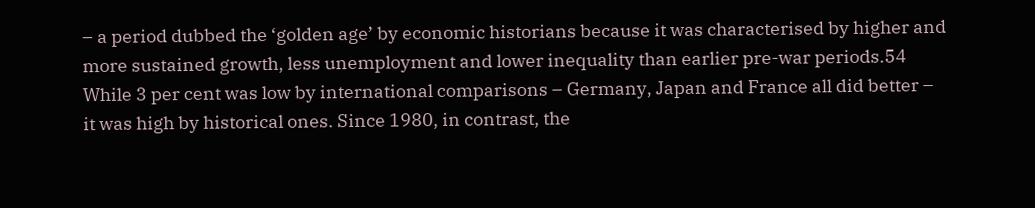– a period dubbed the ‘golden age’ by economic historians because it was characterised by higher and more sustained growth, less unemployment and lower inequality than earlier pre-war periods.54 While 3 per cent was low by international comparisons – Germany, Japan and France all did better – it was high by historical ones. Since 1980, in contrast, the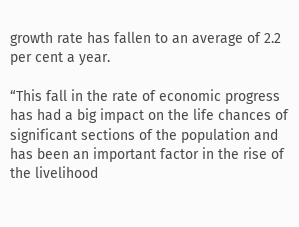growth rate has fallen to an average of 2.2 per cent a year.

“This fall in the rate of economic progress has had a big impact on the life chances of significant sections of the population and has been an important factor in the rise of the livelihood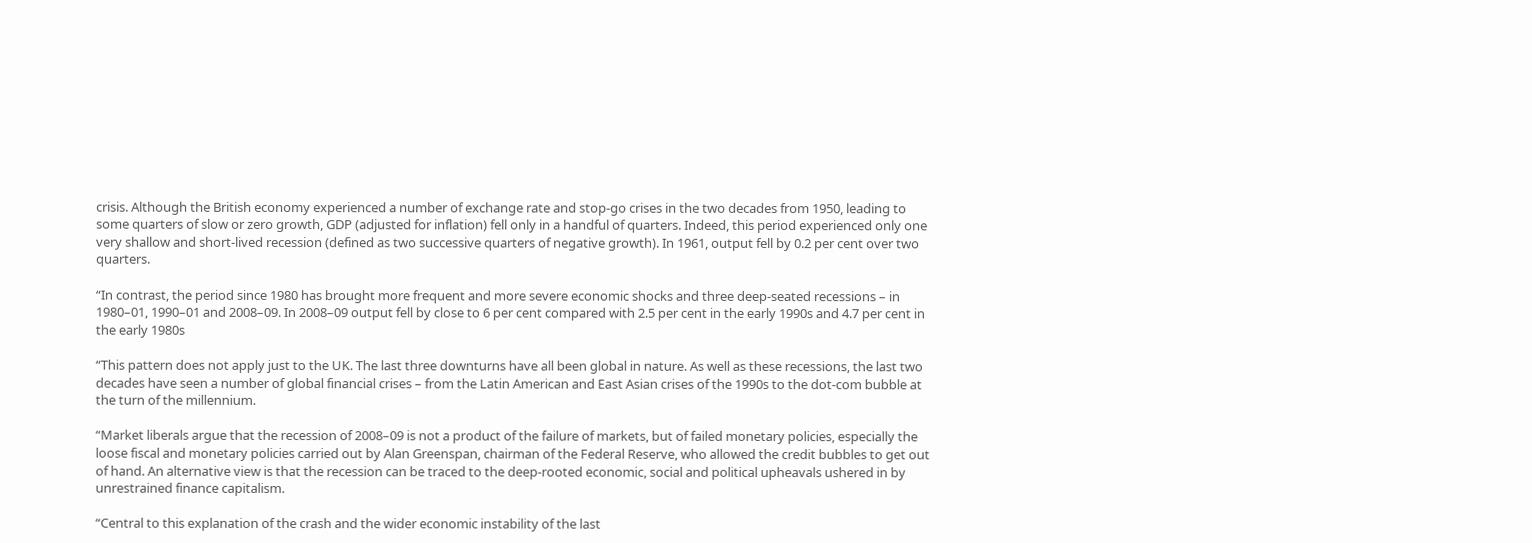crisis. Although the British economy experienced a number of exchange rate and stop-go crises in the two decades from 1950, leading to some quarters of slow or zero growth, GDP (adjusted for inflation) fell only in a handful of quarters. Indeed, this period experienced only one very shallow and short-lived recession (defined as two successive quarters of negative growth). In 1961, output fell by 0.2 per cent over two quarters.

“In contrast, the period since 1980 has brought more frequent and more severe economic shocks and three deep-seated recessions – in 1980–01, 1990–01 and 2008–09. In 2008–09 output fell by close to 6 per cent compared with 2.5 per cent in the early 1990s and 4.7 per cent in the early 1980s

“This pattern does not apply just to the UK. The last three downturns have all been global in nature. As well as these recessions, the last two decades have seen a number of global financial crises – from the Latin American and East Asian crises of the 1990s to the dot-com bubble at the turn of the millennium.

“Market liberals argue that the recession of 2008–09 is not a product of the failure of markets, but of failed monetary policies, especially the loose fiscal and monetary policies carried out by Alan Greenspan, chairman of the Federal Reserve, who allowed the credit bubbles to get out of hand. An alternative view is that the recession can be traced to the deep-rooted economic, social and political upheavals ushered in by unrestrained finance capitalism.

“Central to this explanation of the crash and the wider economic instability of the last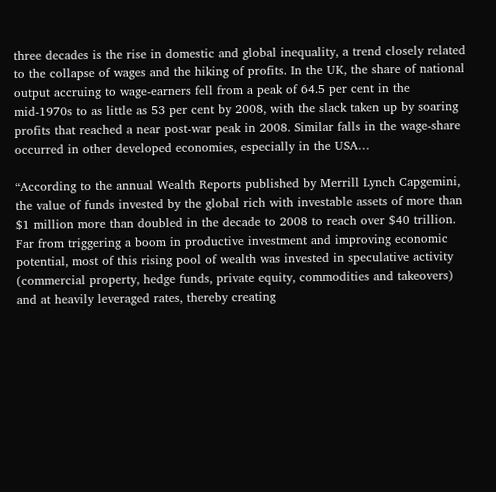three decades is the rise in domestic and global inequality, a trend closely related to the collapse of wages and the hiking of profits. In the UK, the share of national output accruing to wage-earners fell from a peak of 64.5 per cent in the mid-1970s to as little as 53 per cent by 2008, with the slack taken up by soaring profits that reached a near post-war peak in 2008. Similar falls in the wage-share occurred in other developed economies, especially in the USA…

“According to the annual Wealth Reports published by Merrill Lynch Capgemini, the value of funds invested by the global rich with investable assets of more than $1 million more than doubled in the decade to 2008 to reach over $40 trillion. Far from triggering a boom in productive investment and improving economic potential, most of this rising pool of wealth was invested in speculative activity (commercial property, hedge funds, private equity, commodities and takeovers) and at heavily leveraged rates, thereby creating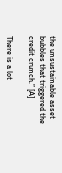the unsustainable asset bubbles that triggered the credit crunch.” [A]

There is a lot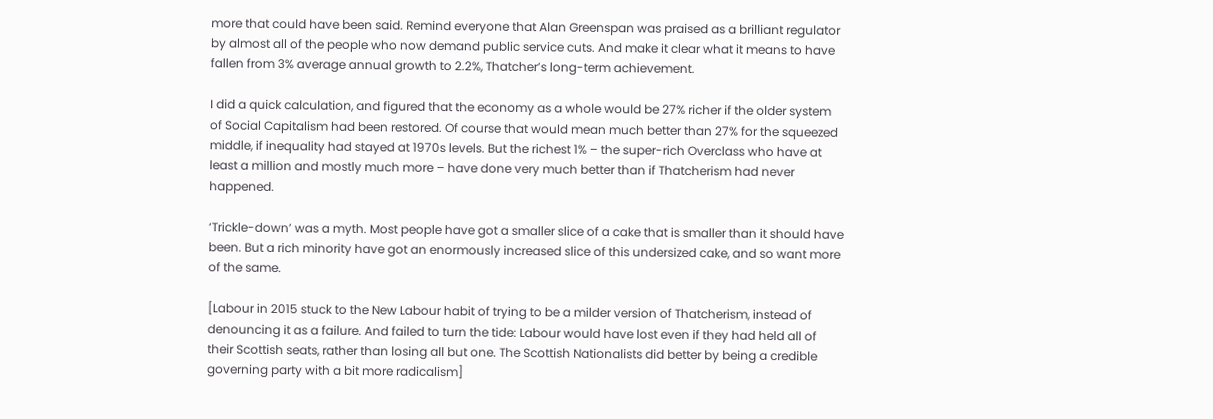more that could have been said. Remind everyone that Alan Greenspan was praised as a brilliant regulator by almost all of the people who now demand public service cuts. And make it clear what it means to have fallen from 3% average annual growth to 2.2%, Thatcher’s long-term achievement.

I did a quick calculation, and figured that the economy as a whole would be 27% richer if the older system of Social Capitalism had been restored. Of course that would mean much better than 27% for the squeezed middle, if inequality had stayed at 1970s levels. But the richest 1% – the super-rich Overclass who have at least a million and mostly much more – have done very much better than if Thatcherism had never happened.

‘Trickle-down’ was a myth. Most people have got a smaller slice of a cake that is smaller than it should have been. But a rich minority have got an enormously increased slice of this undersized cake, and so want more of the same.

[Labour in 2015 stuck to the New Labour habit of trying to be a milder version of Thatcherism, instead of denouncing it as a failure. And failed to turn the tide: Labour would have lost even if they had held all of their Scottish seats, rather than losing all but one. The Scottish Nationalists did better by being a credible governing party with a bit more radicalism]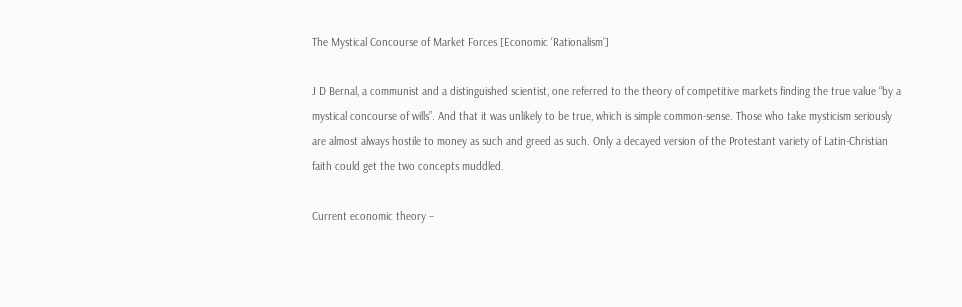The Mystical Concourse of Market Forces [Economic ‘Rationalism’]

J D Bernal, a communist and a distinguished scientist, one referred to the theory of competitive markets finding the true value “by a mystical concourse of wills”. And that it was unlikely to be true, which is simple common-sense. Those who take mysticism seriously are almost always hostile to money as such and greed as such. Only a decayed version of the Protestant variety of Latin-Christian faith could get the two concepts muddled.

Current economic theory –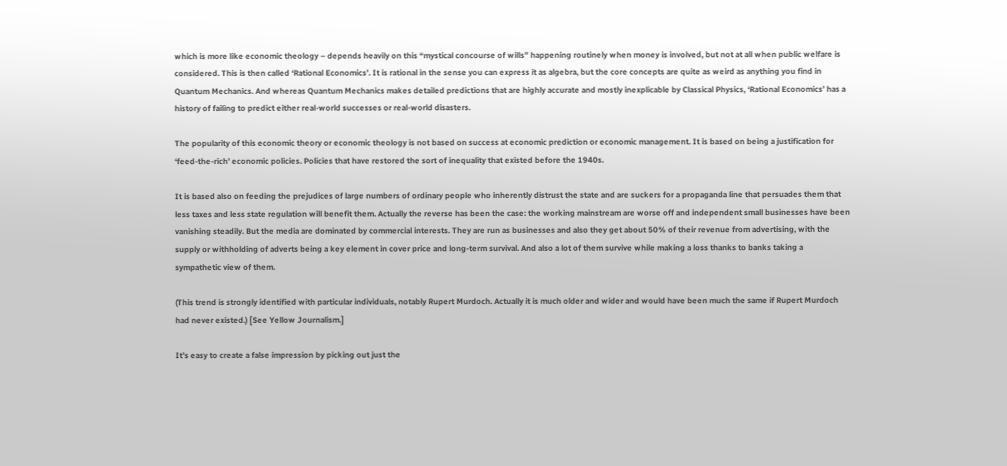which is more like economic theology – depends heavily on this “mystical concourse of wills” happening routinely when money is involved, but not at all when public welfare is considered. This is then called ‘Rational Economics’. It is rational in the sense you can express it as algebra, but the core concepts are quite as weird as anything you find in Quantum Mechanics. And whereas Quantum Mechanics makes detailed predictions that are highly accurate and mostly inexplicable by Classical Physics, ‘Rational Economics’ has a history of failing to predict either real-world successes or real-world disasters.

The popularity of this economic theory or economic theology is not based on success at economic prediction or economic management. It is based on being a justification for ‘feed-the-rich’ economic policies. Policies that have restored the sort of inequality that existed before the 1940s.

It is based also on feeding the prejudices of large numbers of ordinary people who inherently distrust the state and are suckers for a propaganda line that persuades them that less taxes and less state regulation will benefit them. Actually the reverse has been the case: the working mainstream are worse off and independent small businesses have been vanishing steadily. But the media are dominated by commercial interests. They are run as businesses and also they get about 50% of their revenue from advertising, with the supply or withholding of adverts being a key element in cover price and long-term survival. And also a lot of them survive while making a loss thanks to banks taking a sympathetic view of them.

(This trend is strongly identified with particular individuals, notably Rupert Murdoch. Actually it is much older and wider and would have been much the same if Rupert Murdoch had never existed.) [See Yellow Journalism.]

It’s easy to create a false impression by picking out just the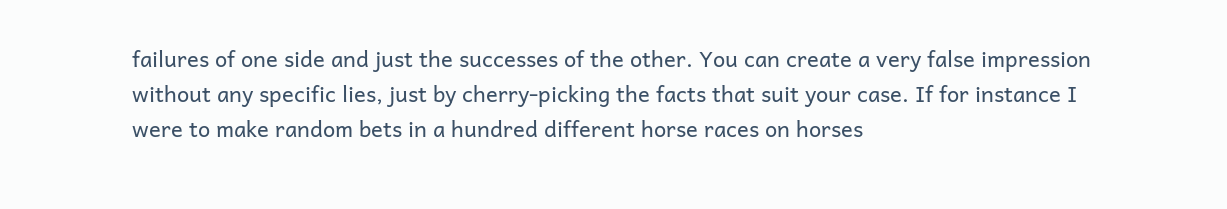failures of one side and just the successes of the other. You can create a very false impression without any specific lies, just by cherry-picking the facts that suit your case. If for instance I were to make random bets in a hundred different horse races on horses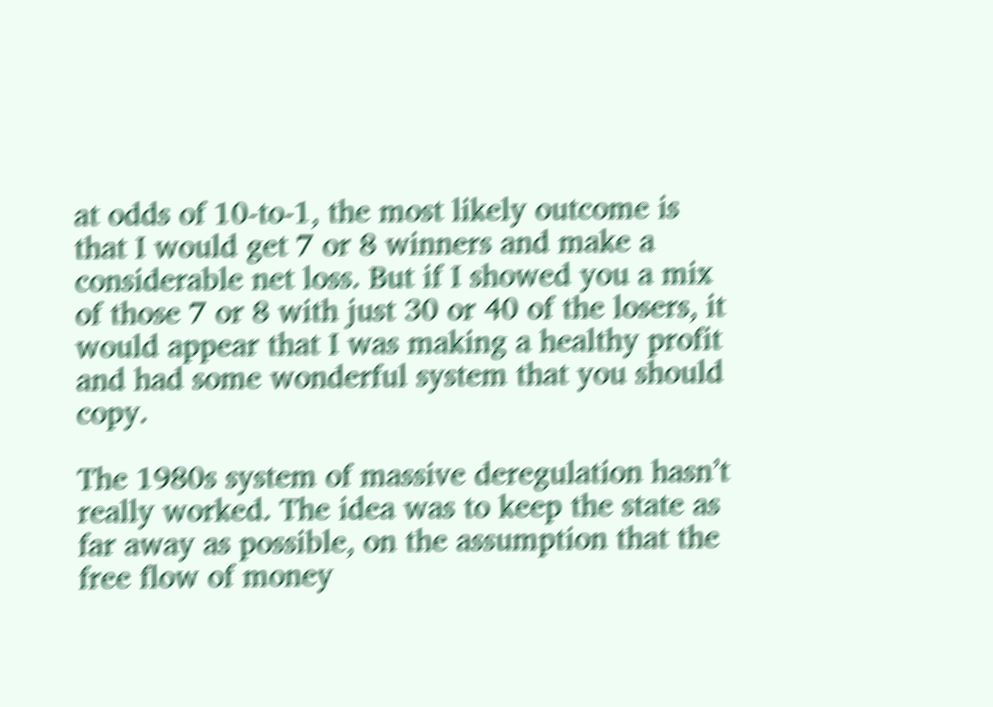at odds of 10-to-1, the most likely outcome is that I would get 7 or 8 winners and make a considerable net loss. But if I showed you a mix of those 7 or 8 with just 30 or 40 of the losers, it would appear that I was making a healthy profit and had some wonderful system that you should copy.

The 1980s system of massive deregulation hasn’t really worked. The idea was to keep the state as far away as possible, on the assumption that the free flow of money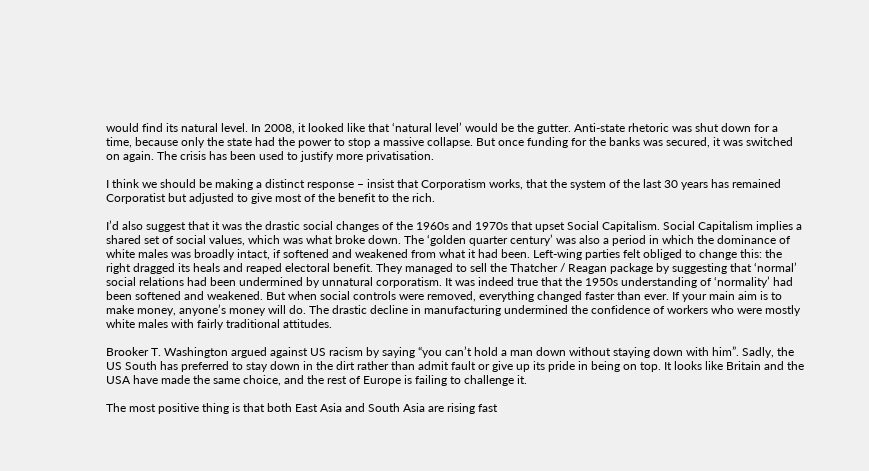would find its natural level. In 2008, it looked like that ‘natural level’ would be the gutter. Anti-state rhetoric was shut down for a time, because only the state had the power to stop a massive collapse. But once funding for the banks was secured, it was switched on again. The crisis has been used to justify more privatisation.

I think we should be making a distinct response – insist that Corporatism works, that the system of the last 30 years has remained Corporatist but adjusted to give most of the benefit to the rich.

I’d also suggest that it was the drastic social changes of the 1960s and 1970s that upset Social Capitalism. Social Capitalism implies a shared set of social values, which was what broke down. The ‘golden quarter century’ was also a period in which the dominance of white males was broadly intact, if softened and weakened from what it had been. Left-wing parties felt obliged to change this: the right dragged its heals and reaped electoral benefit. They managed to sell the Thatcher / Reagan package by suggesting that ‘normal’ social relations had been undermined by unnatural corporatism. It was indeed true that the 1950s understanding of ‘normality’ had been softened and weakened. But when social controls were removed, everything changed faster than ever. If your main aim is to make money, anyone’s money will do. The drastic decline in manufacturing undermined the confidence of workers who were mostly white males with fairly traditional attitudes.

Brooker T. Washington argued against US racism by saying “you can’t hold a man down without staying down with him”. Sadly, the US South has preferred to stay down in the dirt rather than admit fault or give up its pride in being on top. It looks like Britain and the USA have made the same choice, and the rest of Europe is failing to challenge it.

The most positive thing is that both East Asia and South Asia are rising fast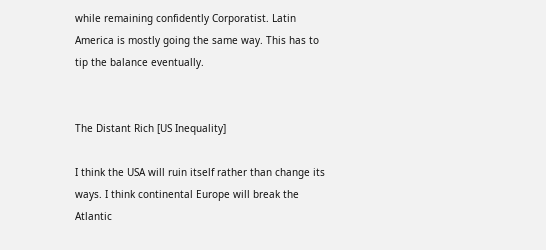while remaining confidently Corporatist. Latin America is mostly going the same way. This has to tip the balance eventually.


The Distant Rich [US Inequality]

I think the USA will ruin itself rather than change its ways. I think continental Europe will break the Atlantic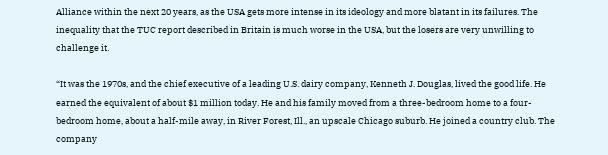Alliance within the next 20 years, as the USA gets more intense in its ideology and more blatant in its failures. The inequality that the TUC report described in Britain is much worse in the USA, but the losers are very unwilling to challenge it.

“It was the 1970s, and the chief executive of a leading U.S. dairy company, Kenneth J. Douglas, lived the good life. He earned the equivalent of about $1 million today. He and his family moved from a three-bedroom home to a four-bedroom home, about a half-mile away, in River Forest, Ill., an upscale Chicago suburb. He joined a country club. The company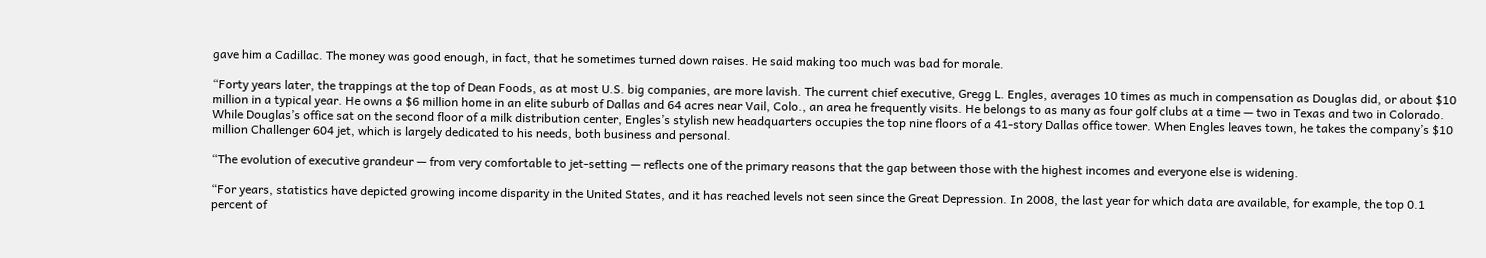gave him a Cadillac. The money was good enough, in fact, that he sometimes turned down raises. He said making too much was bad for morale.

“Forty years later, the trappings at the top of Dean Foods, as at most U.S. big companies, are more lavish. The current chief executive, Gregg L. Engles, averages 10 times as much in compensation as Douglas did, or about $10 million in a typical year. He owns a $6 million home in an elite suburb of Dallas and 64 acres near Vail, Colo., an area he frequently visits. He belongs to as many as four golf clubs at a time — two in Texas and two in Colorado. While Douglas’s office sat on the second floor of a milk distribution center, Engles’s stylish new headquarters occupies the top nine floors of a 41-story Dallas office tower. When Engles leaves town, he takes the company’s $10 million Challenger 604 jet, which is largely dedicated to his needs, both business and personal.

“The evolution of executive grandeur — from very comfortable to jet-setting — reflects one of the primary reasons that the gap between those with the highest incomes and everyone else is widening.

“For years, statistics have depicted growing income disparity in the United States, and it has reached levels not seen since the Great Depression. In 2008, the last year for which data are available, for example, the top 0.1 percent of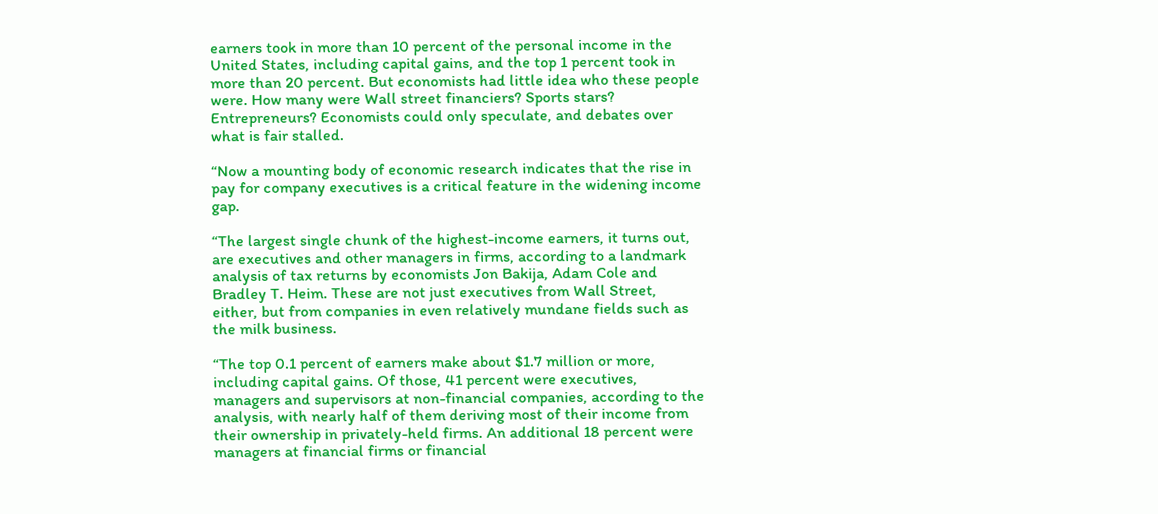earners took in more than 10 percent of the personal income in the United States, including capital gains, and the top 1 percent took in more than 20 percent. But economists had little idea who these people were. How many were Wall street financiers? Sports stars? Entrepreneurs? Economists could only speculate, and debates over what is fair stalled.

“Now a mounting body of economic research indicates that the rise in pay for company executives is a critical feature in the widening income gap.

“The largest single chunk of the highest-income earners, it turns out, are executives and other managers in firms, according to a landmark analysis of tax returns by economists Jon Bakija, Adam Cole and Bradley T. Heim. These are not just executives from Wall Street, either, but from companies in even relatively mundane fields such as the milk business.

“The top 0.1 percent of earners make about $1.7 million or more, including capital gains. Of those, 41 percent were executives, managers and supervisors at non-financial companies, according to the analysis, with nearly half of them deriving most of their income from their ownership in privately-held firms. An additional 18 percent were managers at financial firms or financial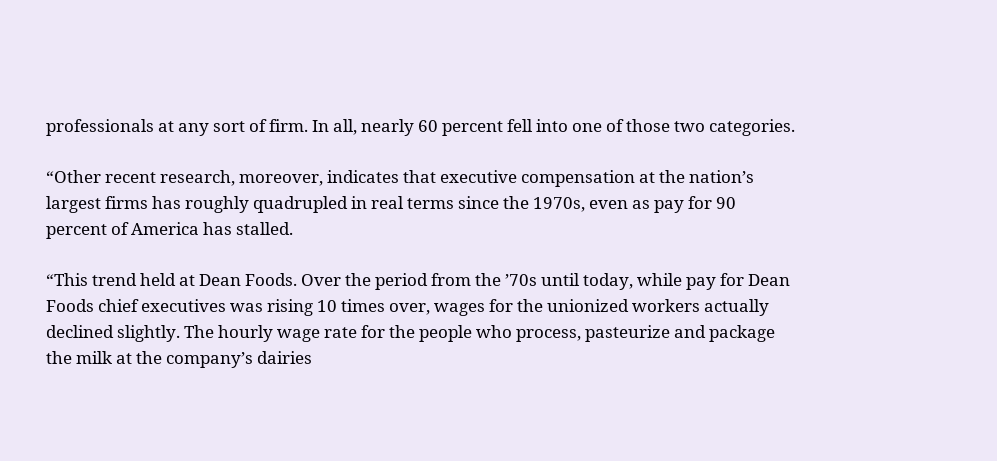professionals at any sort of firm. In all, nearly 60 percent fell into one of those two categories.

“Other recent research, moreover, indicates that executive compensation at the nation’s largest firms has roughly quadrupled in real terms since the 1970s, even as pay for 90 percent of America has stalled.

“This trend held at Dean Foods. Over the period from the ’70s until today, while pay for Dean Foods chief executives was rising 10 times over, wages for the unionized workers actually declined slightly. The hourly wage rate for the people who process, pasteurize and package the milk at the company’s dairies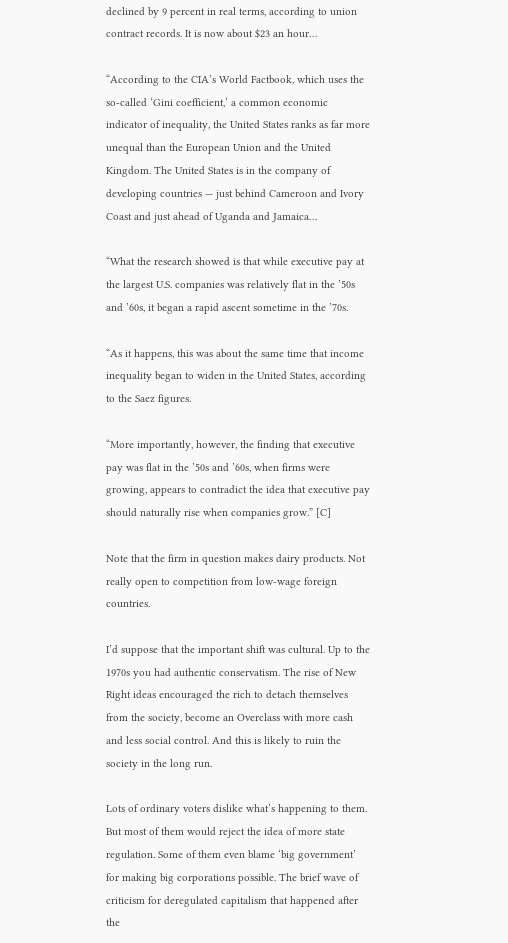declined by 9 percent in real terms, according to union contract records. It is now about $23 an hour…

“According to the CIA’s World Factbook, which uses the so-called ‘Gini coefficient,’ a common economic indicator of inequality, the United States ranks as far more unequal than the European Union and the United Kingdom. The United States is in the company of developing countries — just behind Cameroon and Ivory Coast and just ahead of Uganda and Jamaica…

“What the research showed is that while executive pay at the largest U.S. companies was relatively flat in the ’50s and ’60s, it began a rapid ascent sometime in the ’70s.

“As it happens, this was about the same time that income inequality began to widen in the United States, according to the Saez figures.

“More importantly, however, the finding that executive pay was flat in the ’50s and ’60s, when firms were growing, appears to contradict the idea that executive pay should naturally rise when companies grow.” [C]

Note that the firm in question makes dairy products. Not really open to competition from low-wage foreign countries.

I’d suppose that the important shift was cultural. Up to the 1970s you had authentic conservatism. The rise of New Right ideas encouraged the rich to detach themselves from the society, become an Overclass with more cash and less social control. And this is likely to ruin the society in the long run.

Lots of ordinary voters dislike what’s happening to them. But most of them would reject the idea of more state regulation. Some of them even blame ‘big government’ for making big corporations possible. The brief wave of criticism for deregulated capitalism that happened after the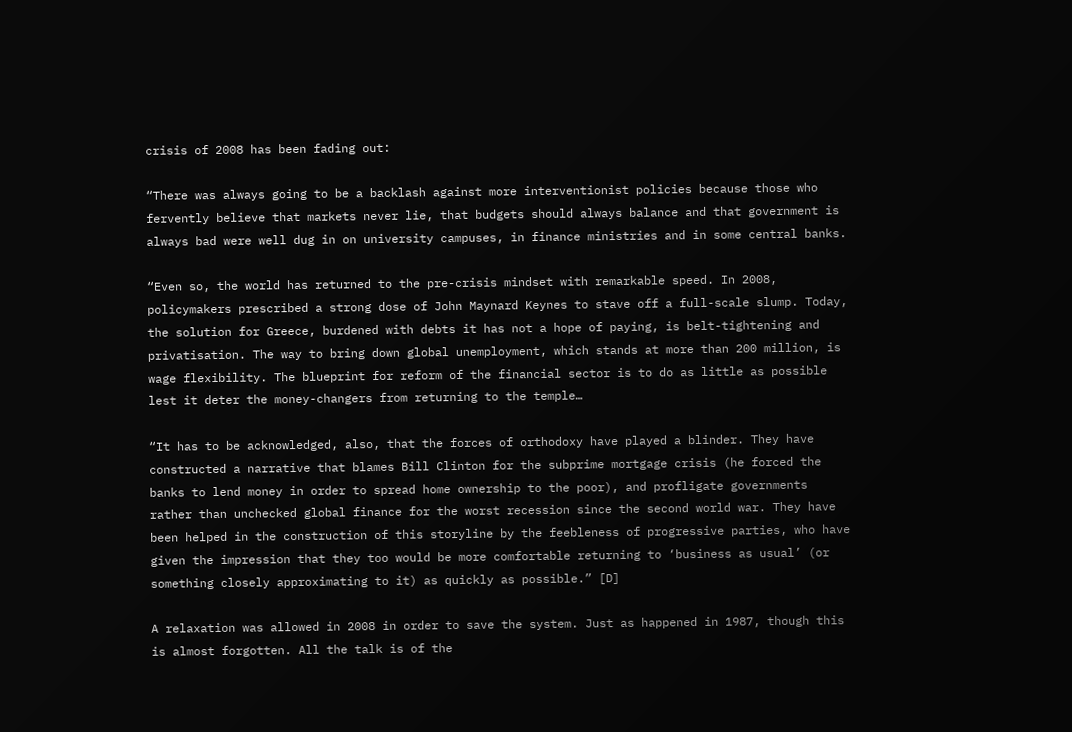crisis of 2008 has been fading out:

“There was always going to be a backlash against more interventionist policies because those who fervently believe that markets never lie, that budgets should always balance and that government is always bad were well dug in on university campuses, in finance ministries and in some central banks.

“Even so, the world has returned to the pre-crisis mindset with remarkable speed. In 2008, policymakers prescribed a strong dose of John Maynard Keynes to stave off a full-scale slump. Today, the solution for Greece, burdened with debts it has not a hope of paying, is belt-tightening and privatisation. The way to bring down global unemployment, which stands at more than 200 million, is wage flexibility. The blueprint for reform of the financial sector is to do as little as possible lest it deter the money-changers from returning to the temple…

“It has to be acknowledged, also, that the forces of orthodoxy have played a blinder. They have constructed a narrative that blames Bill Clinton for the subprime mortgage crisis (he forced the banks to lend money in order to spread home ownership to the poor), and profligate governments rather than unchecked global finance for the worst recession since the second world war. They have been helped in the construction of this storyline by the feebleness of progressive parties, who have given the impression that they too would be more comfortable returning to ‘business as usual’ (or something closely approximating to it) as quickly as possible.” [D]

A relaxation was allowed in 2008 in order to save the system. Just as happened in 1987, though this is almost forgotten. All the talk is of the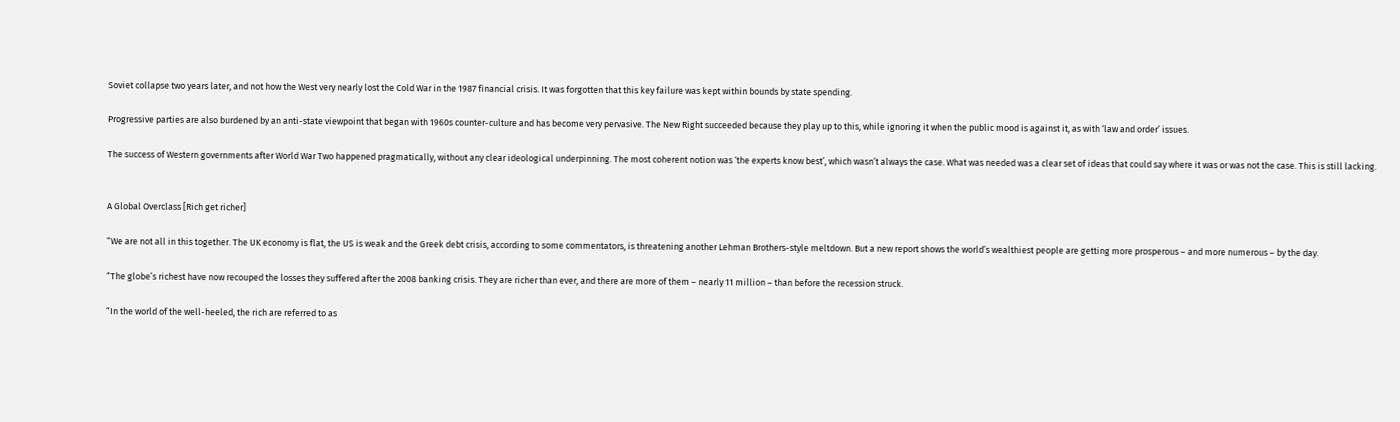Soviet collapse two years later, and not how the West very nearly lost the Cold War in the 1987 financial crisis. It was forgotten that this key failure was kept within bounds by state spending.

Progressive parties are also burdened by an anti-state viewpoint that began with 1960s counter-culture and has become very pervasive. The New Right succeeded because they play up to this, while ignoring it when the public mood is against it, as with ‘law and order’ issues.

The success of Western governments after World War Two happened pragmatically, without any clear ideological underpinning. The most coherent notion was ‘the experts know best’, which wasn’t always the case. What was needed was a clear set of ideas that could say where it was or was not the case. This is still lacking.


A Global Overclass [Rich get richer]

“We are not all in this together. The UK economy is flat, the US is weak and the Greek debt crisis, according to some commentators, is threatening another Lehman Brothers-style meltdown. But a new report shows the world’s wealthiest people are getting more prosperous – and more numerous – by the day.

“The globe’s richest have now recouped the losses they suffered after the 2008 banking crisis. They are richer than ever, and there are more of them – nearly 11 million – than before the recession struck.

“In the world of the well-heeled, the rich are referred to as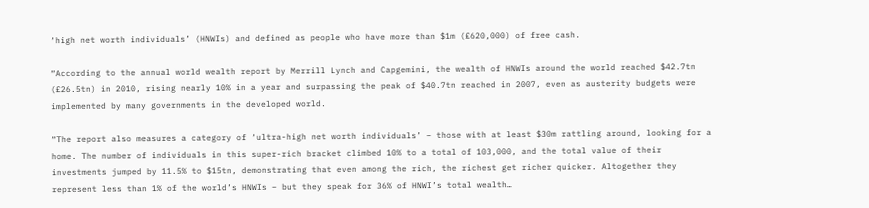‘high net worth individuals’ (HNWIs) and defined as people who have more than $1m (£620,000) of free cash.

“According to the annual world wealth report by Merrill Lynch and Capgemini, the wealth of HNWIs around the world reached $42.7tn (£26.5tn) in 2010, rising nearly 10% in a year and surpassing the peak of $40.7tn reached in 2007, even as austerity budgets were implemented by many governments in the developed world.

“The report also measures a category of ‘ultra-high net worth individuals’ – those with at least $30m rattling around, looking for a home. The number of individuals in this super-rich bracket climbed 10% to a total of 103,000, and the total value of their investments jumped by 11.5% to $15tn, demonstrating that even among the rich, the richest get richer quicker. Altogether they represent less than 1% of the world’s HNWIs – but they speak for 36% of HNWI’s total wealth…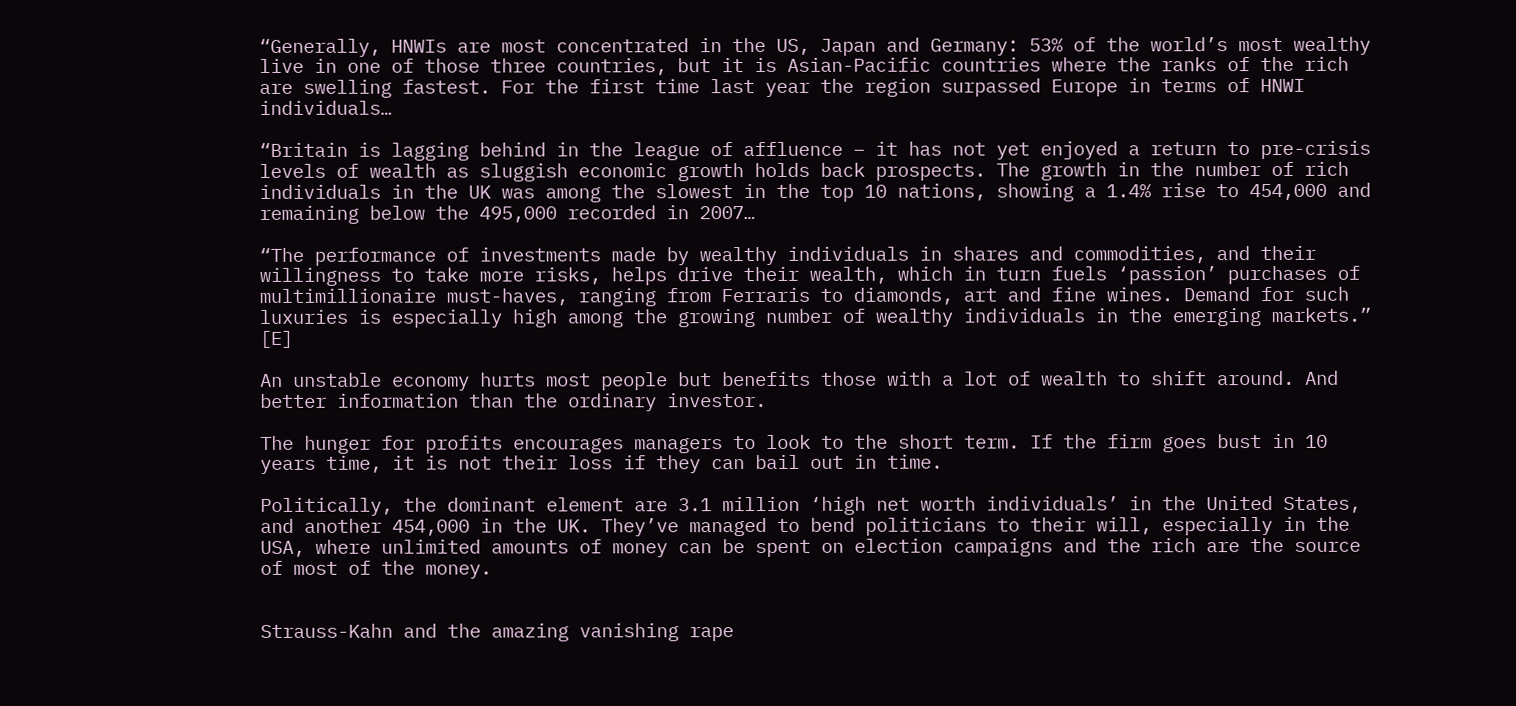“Generally, HNWIs are most concentrated in the US, Japan and Germany: 53% of the world’s most wealthy live in one of those three countries, but it is Asian-Pacific countries where the ranks of the rich are swelling fastest. For the first time last year the region surpassed Europe in terms of HNWI individuals…

“Britain is lagging behind in the league of affluence – it has not yet enjoyed a return to pre-crisis levels of wealth as sluggish economic growth holds back prospects. The growth in the number of rich individuals in the UK was among the slowest in the top 10 nations, showing a 1.4% rise to 454,000 and remaining below the 495,000 recorded in 2007…

“The performance of investments made by wealthy individuals in shares and commodities, and their willingness to take more risks, helps drive their wealth, which in turn fuels ‘passion’ purchases of multimillionaire must-haves, ranging from Ferraris to diamonds, art and fine wines. Demand for such luxuries is especially high among the growing number of wealthy individuals in the emerging markets.” [E]

An unstable economy hurts most people but benefits those with a lot of wealth to shift around. And better information than the ordinary investor.

The hunger for profits encourages managers to look to the short term. If the firm goes bust in 10 years time, it is not their loss if they can bail out in time.

Politically, the dominant element are 3.1 million ‘high net worth individuals’ in the United States, and another 454,000 in the UK. They’ve managed to bend politicians to their will, especially in the USA, where unlimited amounts of money can be spent on election campaigns and the rich are the source of most of the money.


Strauss-Kahn and the amazing vanishing rape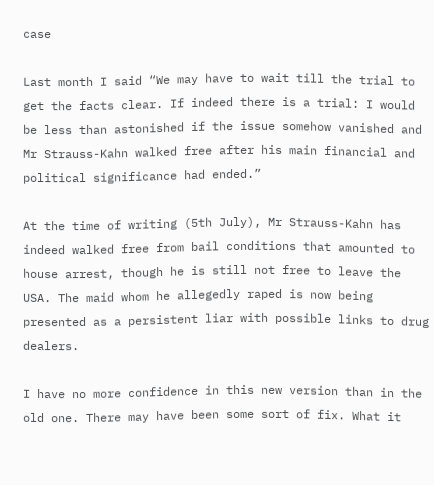case

Last month I said “We may have to wait till the trial to get the facts clear. If indeed there is a trial: I would be less than astonished if the issue somehow vanished and Mr Strauss-Kahn walked free after his main financial and political significance had ended.”

At the time of writing (5th July), Mr Strauss-Kahn has indeed walked free from bail conditions that amounted to house arrest, though he is still not free to leave the USA. The maid whom he allegedly raped is now being presented as a persistent liar with possible links to drug dealers.

I have no more confidence in this new version than in the old one. There may have been some sort of fix. What it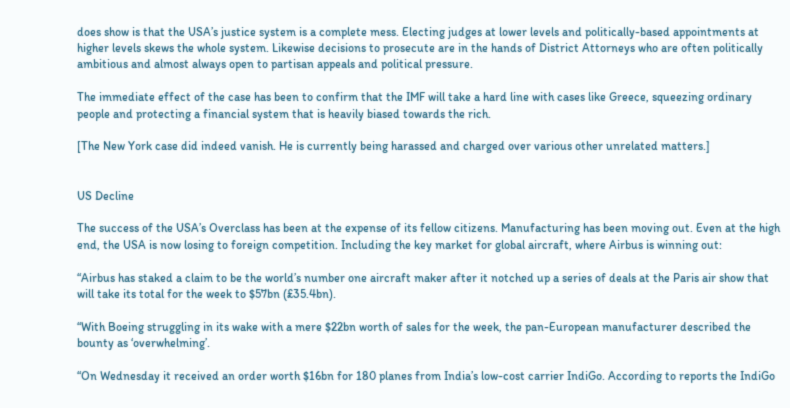does show is that the USA’s justice system is a complete mess. Electing judges at lower levels and politically-based appointments at higher levels skews the whole system. Likewise decisions to prosecute are in the hands of District Attorneys who are often politically ambitious and almost always open to partisan appeals and political pressure.

The immediate effect of the case has been to confirm that the IMF will take a hard line with cases like Greece, squeezing ordinary people and protecting a financial system that is heavily biased towards the rich.

[The New York case did indeed vanish. He is currently being harassed and charged over various other unrelated matters.]


US Decline

The success of the USA’s Overclass has been at the expense of its fellow citizens. Manufacturing has been moving out. Even at the high end, the USA is now losing to foreign competition. Including the key market for global aircraft, where Airbus is winning out:

“Airbus has staked a claim to be the world’s number one aircraft maker after it notched up a series of deals at the Paris air show that will take its total for the week to $57bn (£35.4bn).

“With Boeing struggling in its wake with a mere $22bn worth of sales for the week, the pan-European manufacturer described the bounty as ‘overwhelming’.

“On Wednesday it received an order worth $16bn for 180 planes from India’s low-cost carrier IndiGo. According to reports the IndiGo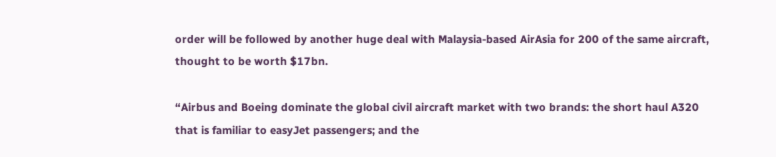order will be followed by another huge deal with Malaysia-based AirAsia for 200 of the same aircraft, thought to be worth $17bn.

“Airbus and Boeing dominate the global civil aircraft market with two brands: the short haul A320 that is familiar to easyJet passengers; and the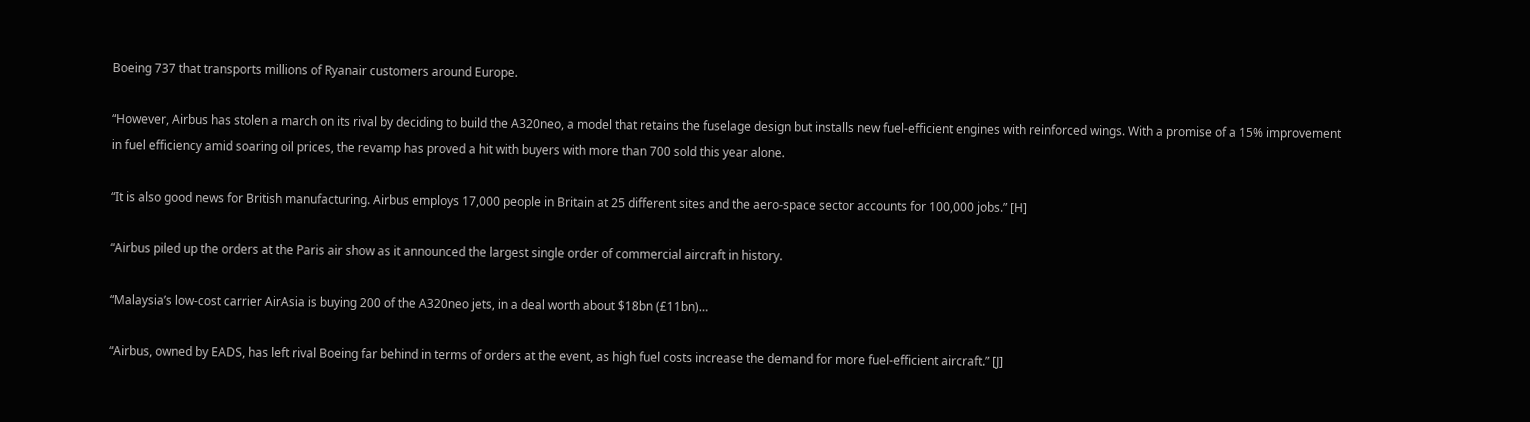Boeing 737 that transports millions of Ryanair customers around Europe.

“However, Airbus has stolen a march on its rival by deciding to build the A320neo, a model that retains the fuselage design but installs new fuel-efficient engines with reinforced wings. With a promise of a 15% improvement in fuel efficiency amid soaring oil prices, the revamp has proved a hit with buyers with more than 700 sold this year alone.

“It is also good news for British manufacturing. Airbus employs 17,000 people in Britain at 25 different sites and the aero-space sector accounts for 100,000 jobs.” [H]

“Airbus piled up the orders at the Paris air show as it announced the largest single order of commercial aircraft in history.

“Malaysia’s low-cost carrier AirAsia is buying 200 of the A320neo jets, in a deal worth about $18bn (£11bn)…

“Airbus, owned by EADS, has left rival Boeing far behind in terms of orders at the event, as high fuel costs increase the demand for more fuel-efficient aircraft.” [J]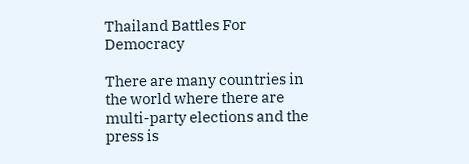Thailand Battles For Democracy

There are many countries in the world where there are multi-party elections and the press is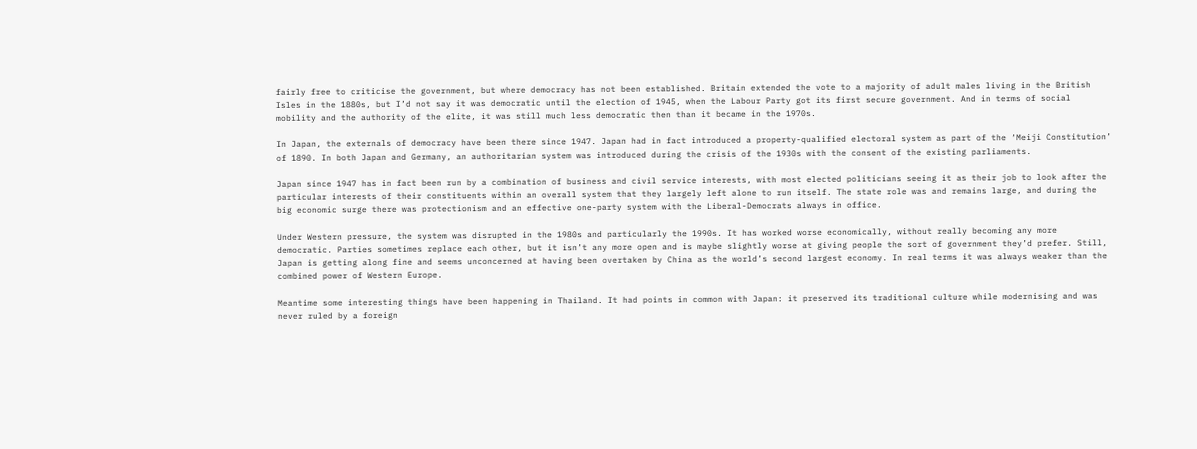fairly free to criticise the government, but where democracy has not been established. Britain extended the vote to a majority of adult males living in the British Isles in the 1880s, but I’d not say it was democratic until the election of 1945, when the Labour Party got its first secure government. And in terms of social mobility and the authority of the elite, it was still much less democratic then than it became in the 1970s.

In Japan, the externals of democracy have been there since 1947. Japan had in fact introduced a property-qualified electoral system as part of the ‘Meiji Constitution’ of 1890. In both Japan and Germany, an authoritarian system was introduced during the crisis of the 1930s with the consent of the existing parliaments.

Japan since 1947 has in fact been run by a combination of business and civil service interests, with most elected politicians seeing it as their job to look after the particular interests of their constituents within an overall system that they largely left alone to run itself. The state role was and remains large, and during the big economic surge there was protectionism and an effective one-party system with the Liberal-Democrats always in office.

Under Western pressure, the system was disrupted in the 1980s and particularly the 1990s. It has worked worse economically, without really becoming any more democratic. Parties sometimes replace each other, but it isn’t any more open and is maybe slightly worse at giving people the sort of government they’d prefer. Still, Japan is getting along fine and seems unconcerned at having been overtaken by China as the world’s second largest economy. In real terms it was always weaker than the combined power of Western Europe.

Meantime some interesting things have been happening in Thailand. It had points in common with Japan: it preserved its traditional culture while modernising and was never ruled by a foreign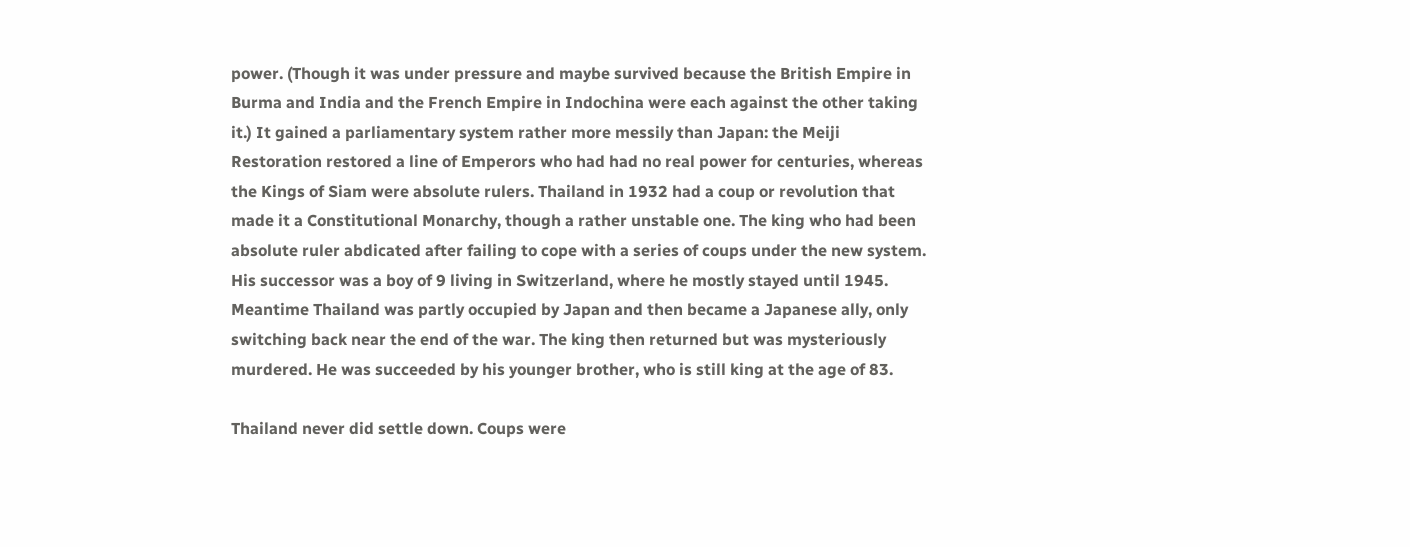power. (Though it was under pressure and maybe survived because the British Empire in Burma and India and the French Empire in Indochina were each against the other taking it.) It gained a parliamentary system rather more messily than Japan: the Meiji Restoration restored a line of Emperors who had had no real power for centuries, whereas the Kings of Siam were absolute rulers. Thailand in 1932 had a coup or revolution that made it a Constitutional Monarchy, though a rather unstable one. The king who had been absolute ruler abdicated after failing to cope with a series of coups under the new system. His successor was a boy of 9 living in Switzerland, where he mostly stayed until 1945. Meantime Thailand was partly occupied by Japan and then became a Japanese ally, only switching back near the end of the war. The king then returned but was mysteriously murdered. He was succeeded by his younger brother, who is still king at the age of 83.

Thailand never did settle down. Coups were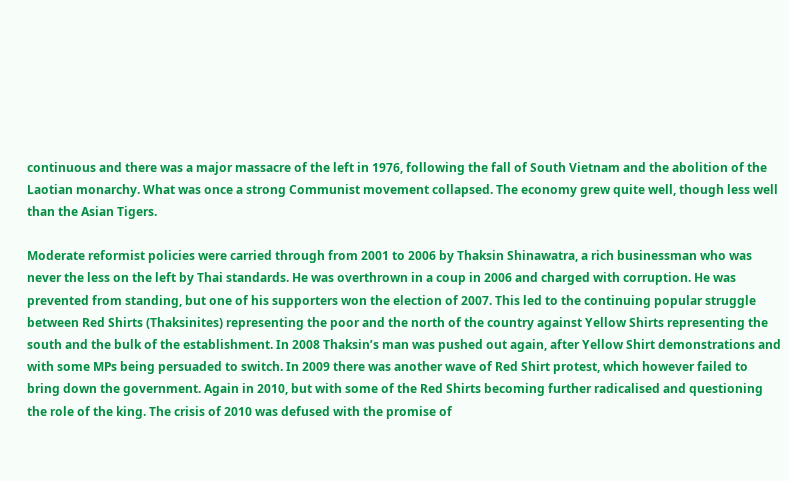continuous and there was a major massacre of the left in 1976, following the fall of South Vietnam and the abolition of the Laotian monarchy. What was once a strong Communist movement collapsed. The economy grew quite well, though less well than the Asian Tigers.

Moderate reformist policies were carried through from 2001 to 2006 by Thaksin Shinawatra, a rich businessman who was never the less on the left by Thai standards. He was overthrown in a coup in 2006 and charged with corruption. He was prevented from standing, but one of his supporters won the election of 2007. This led to the continuing popular struggle between Red Shirts (Thaksinites) representing the poor and the north of the country against Yellow Shirts representing the south and the bulk of the establishment. In 2008 Thaksin’s man was pushed out again, after Yellow Shirt demonstrations and with some MPs being persuaded to switch. In 2009 there was another wave of Red Shirt protest, which however failed to bring down the government. Again in 2010, but with some of the Red Shirts becoming further radicalised and questioning the role of the king. The crisis of 2010 was defused with the promise of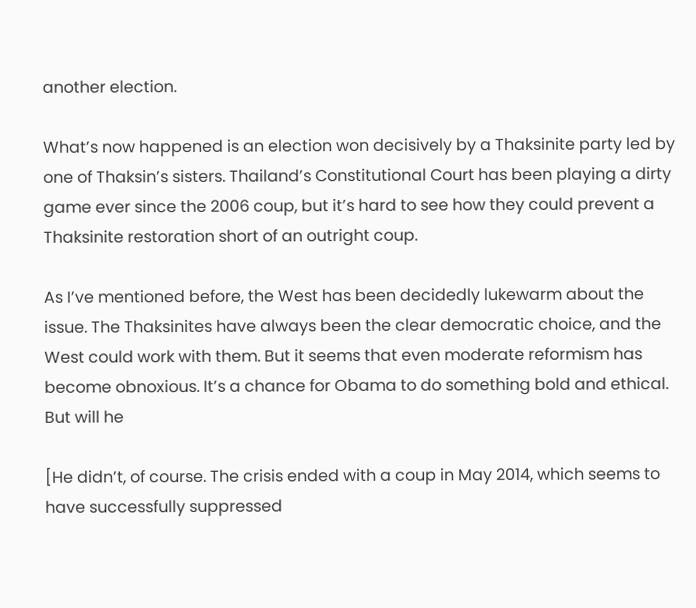another election.

What’s now happened is an election won decisively by a Thaksinite party led by one of Thaksin’s sisters. Thailand’s Constitutional Court has been playing a dirty game ever since the 2006 coup, but it’s hard to see how they could prevent a Thaksinite restoration short of an outright coup.

As I’ve mentioned before, the West has been decidedly lukewarm about the issue. The Thaksinites have always been the clear democratic choice, and the West could work with them. But it seems that even moderate reformism has become obnoxious. It’s a chance for Obama to do something bold and ethical. But will he

[He didn’t, of course. The crisis ended with a coup in May 2014, which seems to have successfully suppressed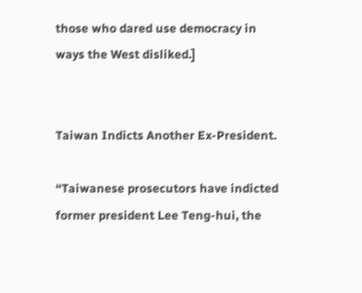those who dared use democracy in ways the West disliked.]


Taiwan Indicts Another Ex-President.

“Taiwanese prosecutors have indicted former president Lee Teng-hui, the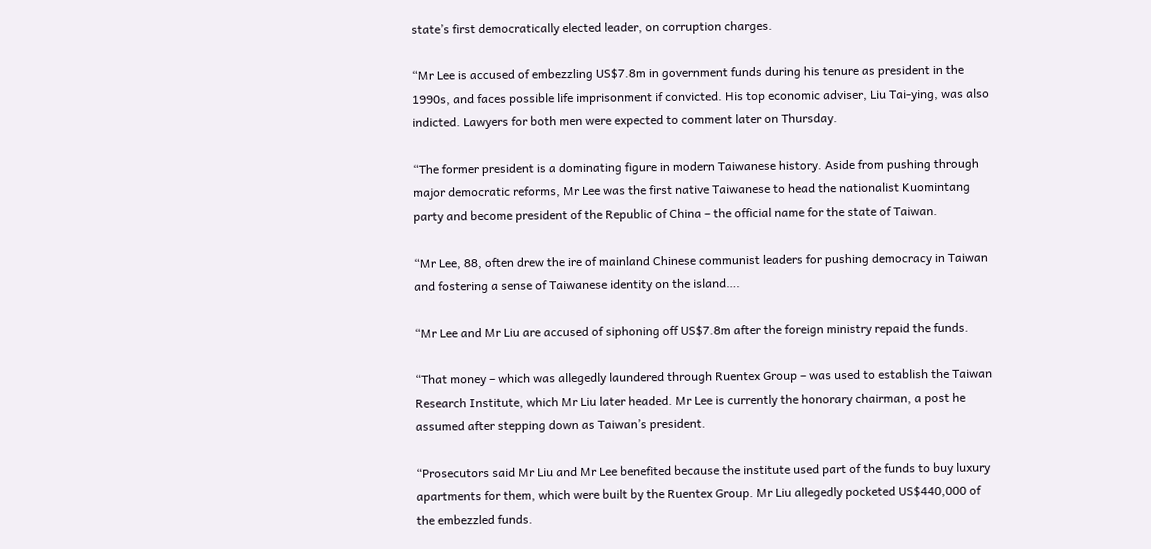state’s first democratically elected leader, on corruption charges.

“Mr Lee is accused of embezzling US$7.8m in government funds during his tenure as president in the 1990s, and faces possible life imprisonment if convicted. His top economic adviser, Liu Tai-ying, was also indicted. Lawyers for both men were expected to comment later on Thursday.

“The former president is a dominating figure in modern Taiwanese history. Aside from pushing through major democratic reforms, Mr Lee was the first native Taiwanese to head the nationalist Kuomintang party and become president of the Republic of China – the official name for the state of Taiwan.

“Mr Lee, 88, often drew the ire of mainland Chinese communist leaders for pushing democracy in Taiwan and fostering a sense of Taiwanese identity on the island….

“Mr Lee and Mr Liu are accused of siphoning off US$7.8m after the foreign ministry repaid the funds.

“That money – which was allegedly laundered through Ruentex Group – was used to establish the Taiwan Research Institute, which Mr Liu later headed. Mr Lee is currently the honorary chairman, a post he assumed after stepping down as Taiwan’s president.

“Prosecutors said Mr Liu and Mr Lee benefited because the institute used part of the funds to buy luxury apartments for them, which were built by the Ruentex Group. Mr Liu allegedly pocketed US$440,000 of the embezzled funds.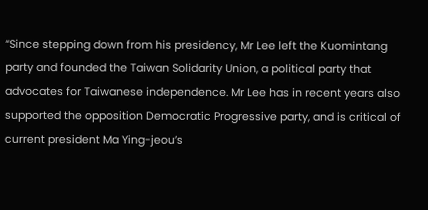“Since stepping down from his presidency, Mr Lee left the Kuomintang party and founded the Taiwan Solidarity Union, a political party that advocates for Taiwanese independence. Mr Lee has in recent years also supported the opposition Democratic Progressive party, and is critical of current president Ma Ying-jeou’s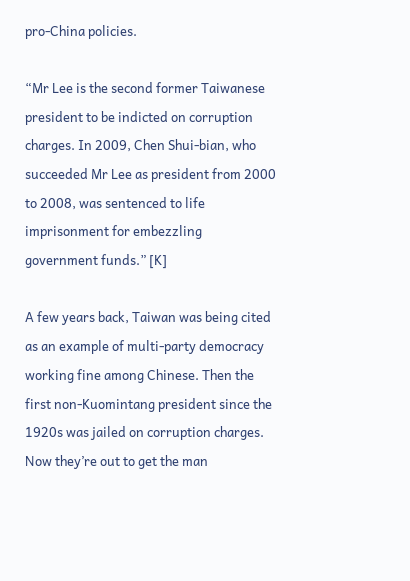pro-China policies.

“Mr Lee is the second former Taiwanese president to be indicted on corruption charges. In 2009, Chen Shui-bian, who succeeded Mr Lee as president from 2000 to 2008, was sentenced to life imprisonment for embezzling government funds.” [K]

A few years back, Taiwan was being cited as an example of multi-party democracy working fine among Chinese. Then the first non-Kuomintang president since the 1920s was jailed on corruption charges. Now they’re out to get the man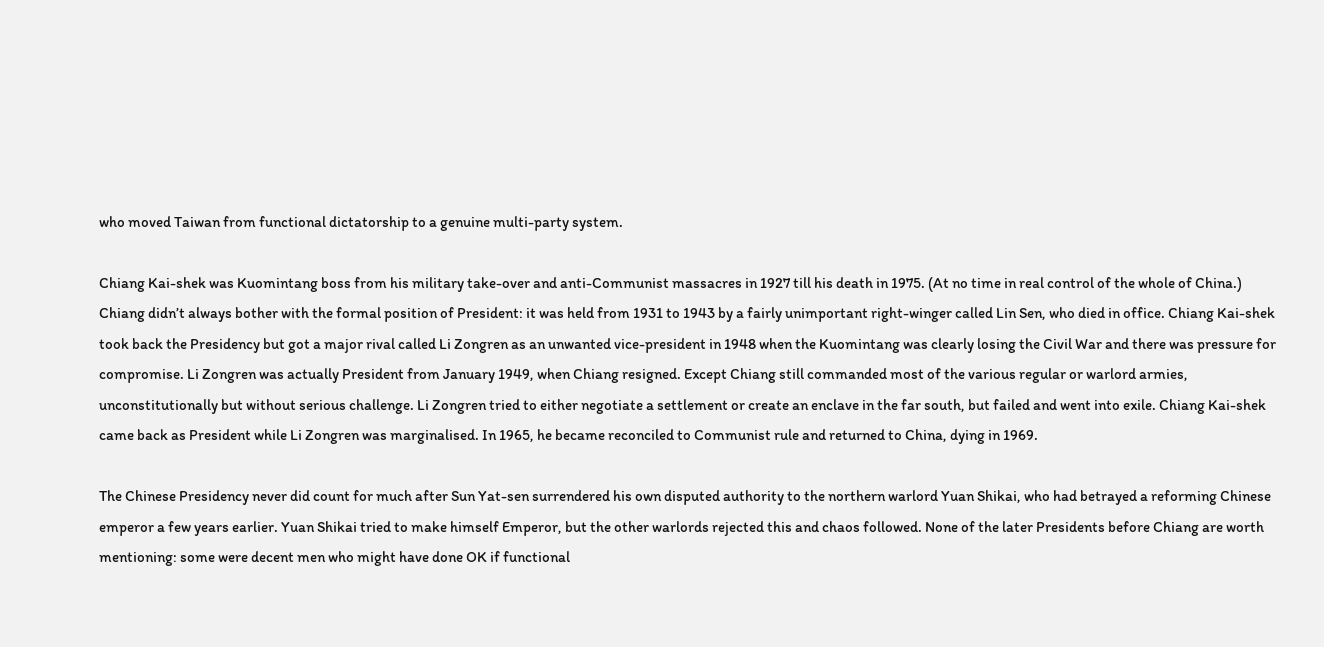who moved Taiwan from functional dictatorship to a genuine multi-party system.

Chiang Kai-shek was Kuomintang boss from his military take-over and anti-Communist massacres in 1927 till his death in 1975. (At no time in real control of the whole of China.) Chiang didn’t always bother with the formal position of President: it was held from 1931 to 1943 by a fairly unimportant right-winger called Lin Sen, who died in office. Chiang Kai-shek took back the Presidency but got a major rival called Li Zongren as an unwanted vice-president in 1948 when the Kuomintang was clearly losing the Civil War and there was pressure for compromise. Li Zongren was actually President from January 1949, when Chiang resigned. Except Chiang still commanded most of the various regular or warlord armies, unconstitutionally but without serious challenge. Li Zongren tried to either negotiate a settlement or create an enclave in the far south, but failed and went into exile. Chiang Kai-shek came back as President while Li Zongren was marginalised. In 1965, he became reconciled to Communist rule and returned to China, dying in 1969.

The Chinese Presidency never did count for much after Sun Yat-sen surrendered his own disputed authority to the northern warlord Yuan Shikai, who had betrayed a reforming Chinese emperor a few years earlier. Yuan Shikai tried to make himself Emperor, but the other warlords rejected this and chaos followed. None of the later Presidents before Chiang are worth mentioning: some were decent men who might have done OK if functional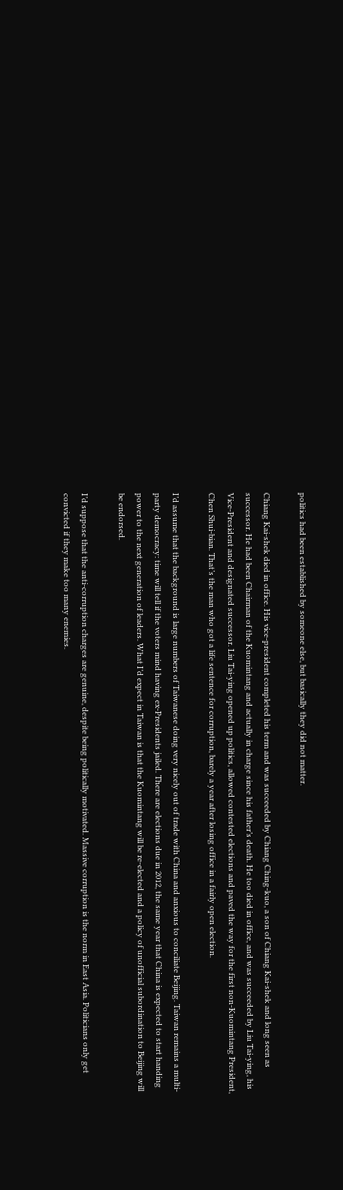politics had been established by someone else, but basically they did not matter.

Chiang Kai-shek died in office. His vice-president completed his term and was succeeded by Chiang Ching-kuo, a son of Chiang Kai-shek and long seen as successor. He had been Chairman of the Kuomintang and actually in charge since his father’s death. He too died in office, and was succeeded by Liu Tai-ying, his Vice-President and designated successor. Liu Tai-ying opened up politics, allowed contested elections and paved the way for the first non-Kuomintang President, Chen Shui-bian. That’s the man who got a life sentence for corruption, barely a year after losing office in a fairly open election.

I’d assume that the background is large numbers of Taiwanese doing very nicely out of trade with China and anxious to conciliate Beijing. Taiwan remains a multi-party democracy: time will tell if the voters mind having ex-Presidents jailed. There are elections due in 2012, the same year that China is expected to start handing power to the next generation of leaders. What I’d expect in Taiwan is that the Kuomintang will be re-elected and a policy of unofficial subordination to Beijing will be endorsed.

I’d suppose that the anti-corruption charges are genuine, despite being politically motivated. Massive corruption is the norm in East Asia. Politicians only get convicted if they make too many enemies.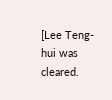[Lee Teng-hui was cleared.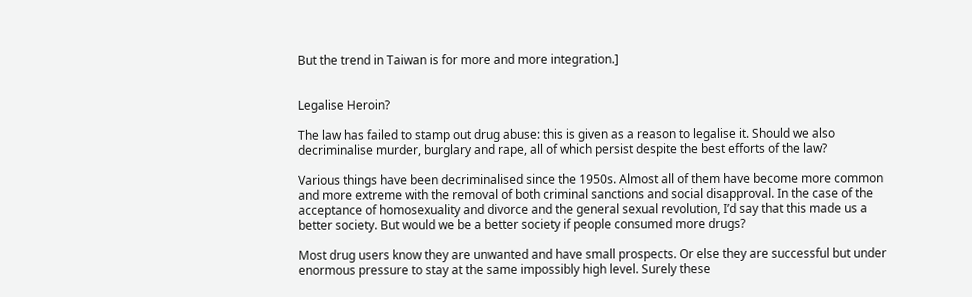But the trend in Taiwan is for more and more integration.]


Legalise Heroin?

The law has failed to stamp out drug abuse: this is given as a reason to legalise it. Should we also decriminalise murder, burglary and rape, all of which persist despite the best efforts of the law?

Various things have been decriminalised since the 1950s. Almost all of them have become more common and more extreme with the removal of both criminal sanctions and social disapproval. In the case of the acceptance of homosexuality and divorce and the general sexual revolution, I’d say that this made us a better society. But would we be a better society if people consumed more drugs?

Most drug users know they are unwanted and have small prospects. Or else they are successful but under enormous pressure to stay at the same impossibly high level. Surely these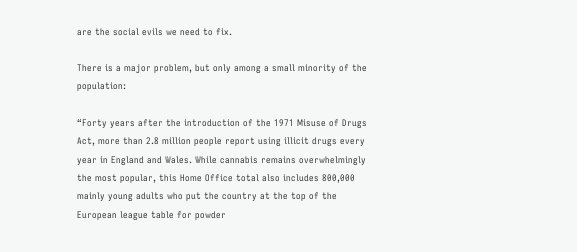are the social evils we need to fix.

There is a major problem, but only among a small minority of the population:

“Forty years after the introduction of the 1971 Misuse of Drugs Act, more than 2.8 million people report using illicit drugs every year in England and Wales. While cannabis remains overwhelmingly the most popular, this Home Office total also includes 800,000 mainly young adults who put the country at the top of the European league table for powder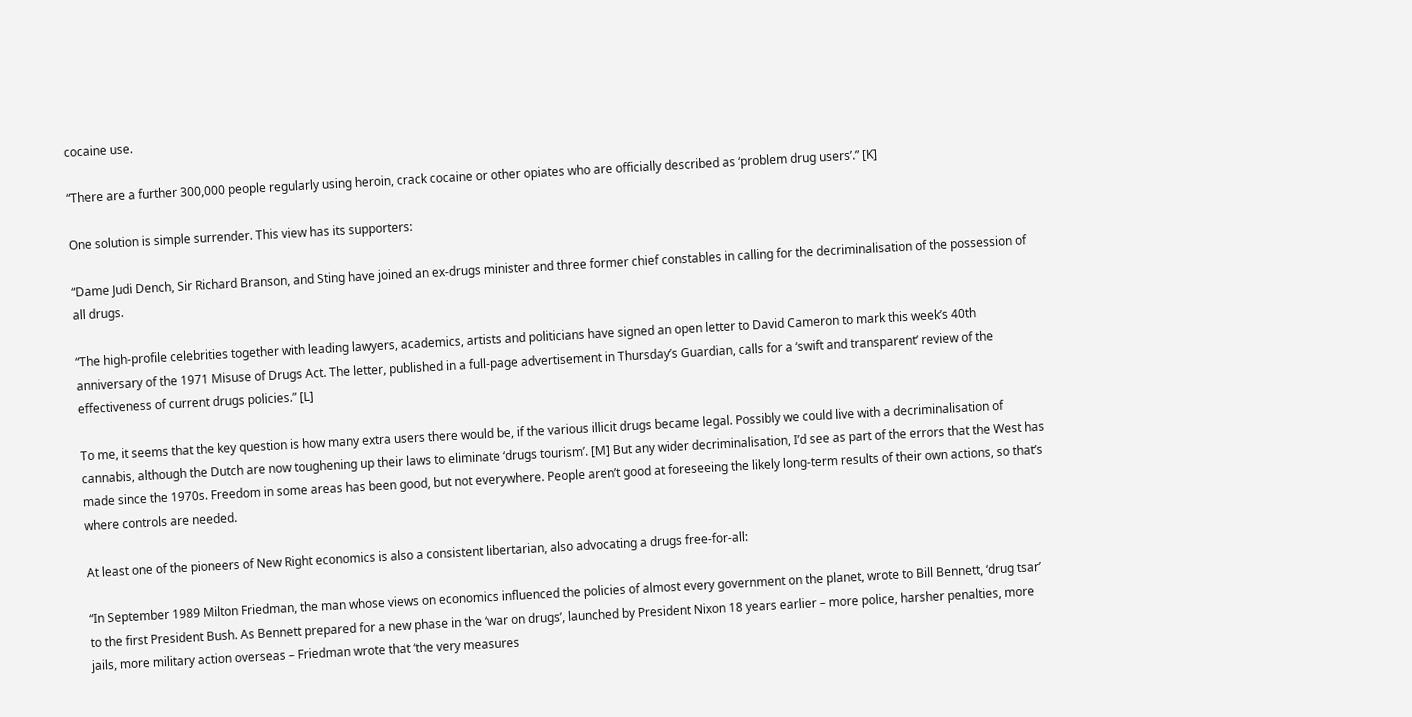cocaine use.

“There are a further 300,000 people regularly using heroin, crack cocaine or other opiates who are officially described as ‘problem drug users’.” [K]

One solution is simple surrender. This view has its supporters:

“Dame Judi Dench, Sir Richard Branson, and Sting have joined an ex-drugs minister and three former chief constables in calling for the decriminalisation of the possession of all drugs.

“The high-profile celebrities together with leading lawyers, academics, artists and politicians have signed an open letter to David Cameron to mark this week’s 40th anniversary of the 1971 Misuse of Drugs Act. The letter, published in a full-page advertisement in Thursday’s Guardian, calls for a ‘swift and transparent’ review of the effectiveness of current drugs policies.” [L]

To me, it seems that the key question is how many extra users there would be, if the various illicit drugs became legal. Possibly we could live with a decriminalisation of cannabis, although the Dutch are now toughening up their laws to eliminate ‘drugs tourism’. [M] But any wider decriminalisation, I’d see as part of the errors that the West has made since the 1970s. Freedom in some areas has been good, but not everywhere. People aren’t good at foreseeing the likely long-term results of their own actions, so that’s where controls are needed.

At least one of the pioneers of New Right economics is also a consistent libertarian, also advocating a drugs free-for-all:

“In September 1989 Milton Friedman, the man whose views on economics influenced the policies of almost every government on the planet, wrote to Bill Bennett, ‘drug tsar’ to the first President Bush. As Bennett prepared for a new phase in the ‘war on drugs’, launched by President Nixon 18 years earlier – more police, harsher penalties, more jails, more military action overseas – Friedman wrote that ‘the very measures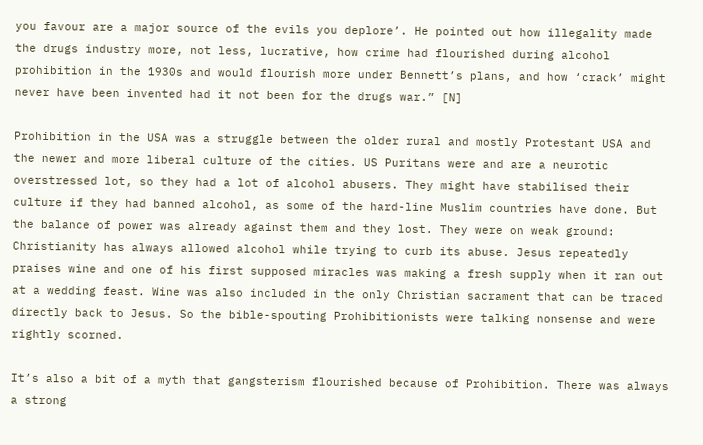you favour are a major source of the evils you deplore’. He pointed out how illegality made the drugs industry more, not less, lucrative, how crime had flourished during alcohol prohibition in the 1930s and would flourish more under Bennett’s plans, and how ‘crack’ might never have been invented had it not been for the drugs war.” [N]

Prohibition in the USA was a struggle between the older rural and mostly Protestant USA and the newer and more liberal culture of the cities. US Puritans were and are a neurotic overstressed lot, so they had a lot of alcohol abusers. They might have stabilised their culture if they had banned alcohol, as some of the hard-line Muslim countries have done. But the balance of power was already against them and they lost. They were on weak ground: Christianity has always allowed alcohol while trying to curb its abuse. Jesus repeatedly praises wine and one of his first supposed miracles was making a fresh supply when it ran out at a wedding feast. Wine was also included in the only Christian sacrament that can be traced directly back to Jesus. So the bible-spouting Prohibitionists were talking nonsense and were rightly scorned.

It’s also a bit of a myth that gangsterism flourished because of Prohibition. There was always a strong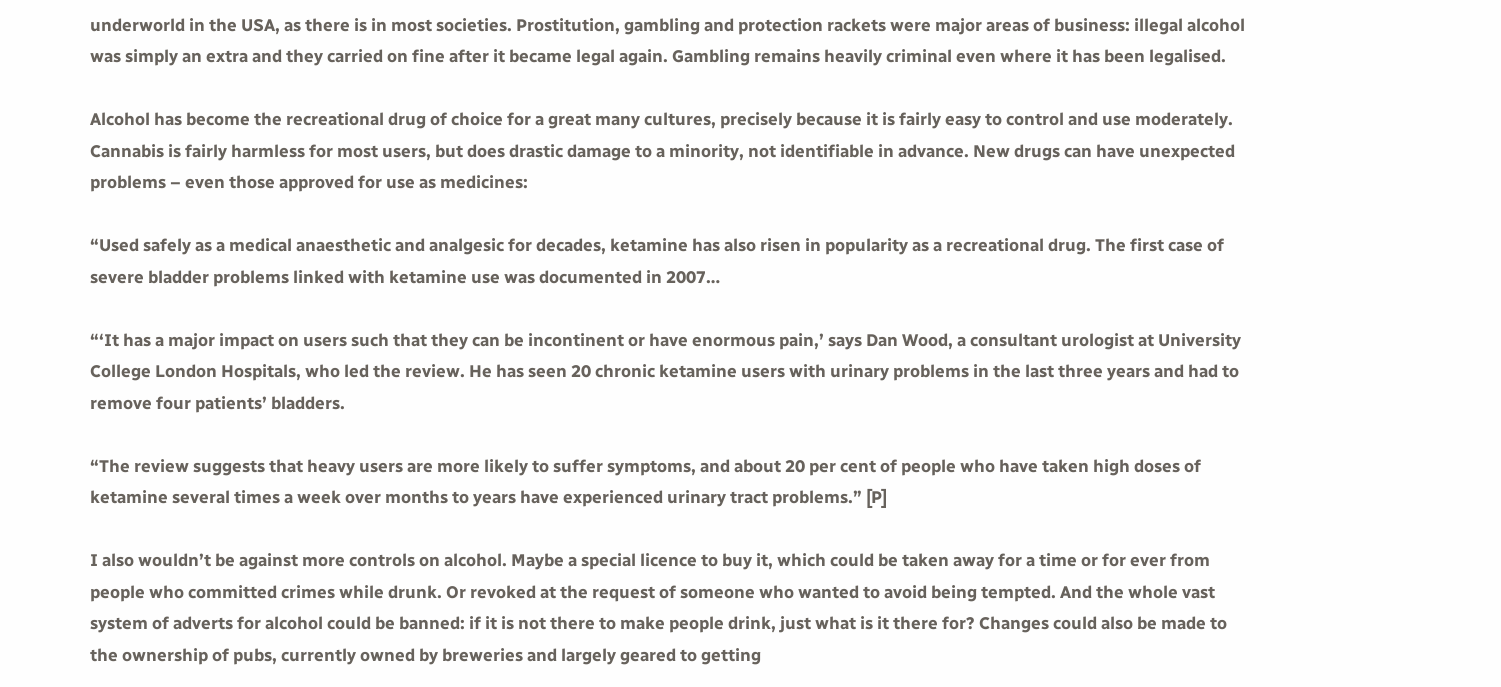underworld in the USA, as there is in most societies. Prostitution, gambling and protection rackets were major areas of business: illegal alcohol was simply an extra and they carried on fine after it became legal again. Gambling remains heavily criminal even where it has been legalised.

Alcohol has become the recreational drug of choice for a great many cultures, precisely because it is fairly easy to control and use moderately. Cannabis is fairly harmless for most users, but does drastic damage to a minority, not identifiable in advance. New drugs can have unexpected problems – even those approved for use as medicines:

“Used safely as a medical anaesthetic and analgesic for decades, ketamine has also risen in popularity as a recreational drug. The first case of severe bladder problems linked with ketamine use was documented in 2007…

“‘It has a major impact on users such that they can be incontinent or have enormous pain,’ says Dan Wood, a consultant urologist at University College London Hospitals, who led the review. He has seen 20 chronic ketamine users with urinary problems in the last three years and had to remove four patients’ bladders.

“The review suggests that heavy users are more likely to suffer symptoms, and about 20 per cent of people who have taken high doses of ketamine several times a week over months to years have experienced urinary tract problems.” [P]

I also wouldn’t be against more controls on alcohol. Maybe a special licence to buy it, which could be taken away for a time or for ever from people who committed crimes while drunk. Or revoked at the request of someone who wanted to avoid being tempted. And the whole vast system of adverts for alcohol could be banned: if it is not there to make people drink, just what is it there for? Changes could also be made to the ownership of pubs, currently owned by breweries and largely geared to getting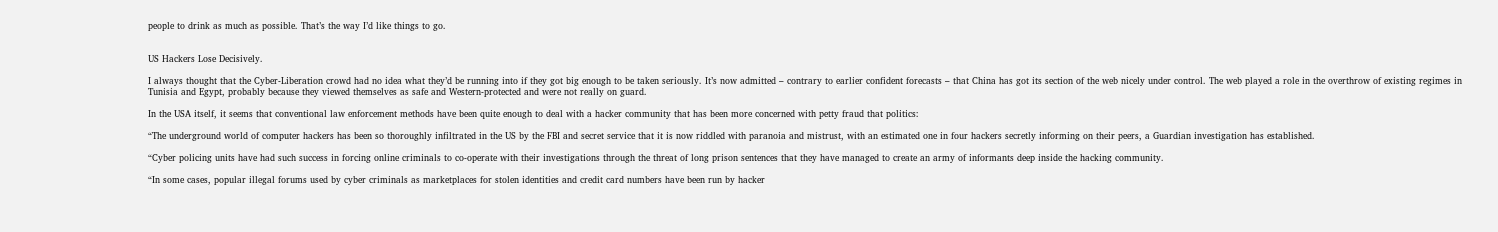people to drink as much as possible. That’s the way I’d like things to go.


US Hackers Lose Decisively.

I always thought that the Cyber-Liberation crowd had no idea what they’d be running into if they got big enough to be taken seriously. It’s now admitted – contrary to earlier confident forecasts – that China has got its section of the web nicely under control. The web played a role in the overthrow of existing regimes in Tunisia and Egypt, probably because they viewed themselves as safe and Western-protected and were not really on guard.

In the USA itself, it seems that conventional law enforcement methods have been quite enough to deal with a hacker community that has been more concerned with petty fraud that politics:

“The underground world of computer hackers has been so thoroughly infiltrated in the US by the FBI and secret service that it is now riddled with paranoia and mistrust, with an estimated one in four hackers secretly informing on their peers, a Guardian investigation has established.

“Cyber policing units have had such success in forcing online criminals to co-operate with their investigations through the threat of long prison sentences that they have managed to create an army of informants deep inside the hacking community.

“In some cases, popular illegal forums used by cyber criminals as marketplaces for stolen identities and credit card numbers have been run by hacker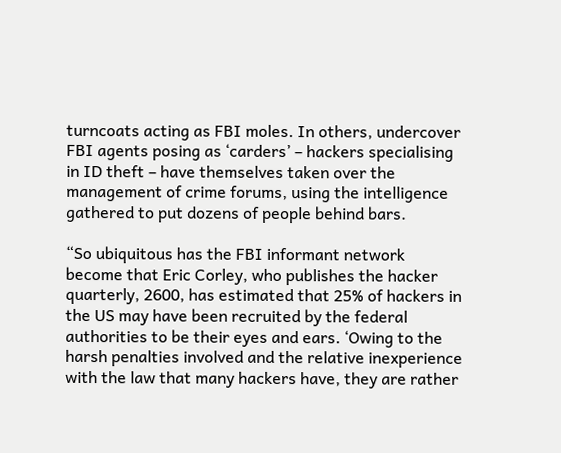turncoats acting as FBI moles. In others, undercover FBI agents posing as ‘carders’ – hackers specialising in ID theft – have themselves taken over the management of crime forums, using the intelligence gathered to put dozens of people behind bars.

“So ubiquitous has the FBI informant network become that Eric Corley, who publishes the hacker quarterly, 2600, has estimated that 25% of hackers in the US may have been recruited by the federal authorities to be their eyes and ears. ‘Owing to the harsh penalties involved and the relative inexperience with the law that many hackers have, they are rather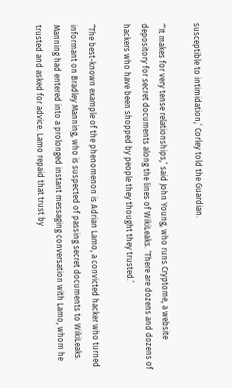susceptible to intimidation,’ Corley told the Guardian.

“‘It makes for very tense relationships,’ said John Young, who runs Cryptome, a website depository for secret documents along the lines of WikiLeaks. ‘There are dozens and dozens of hackers who have been shopped by people they thought they trusted.’

“The best-known example of the phenomenon is Adrian Lamo, a convicted hacker who turned informant on Bradley Manning, who is suspected of passing secret documents to WikiLeaks. Manning had entered into a prolonged instant messaging conversation with Lamo, whom he trusted and asked for advice. Lamo repaid that trust by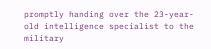promptly handing over the 23-year-old intelligence specialist to the military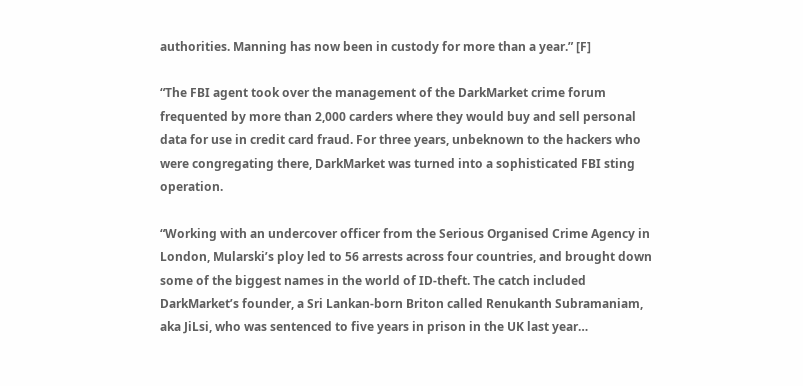authorities. Manning has now been in custody for more than a year.” [F]

“The FBI agent took over the management of the DarkMarket crime forum frequented by more than 2,000 carders where they would buy and sell personal data for use in credit card fraud. For three years, unbeknown to the hackers who were congregating there, DarkMarket was turned into a sophisticated FBI sting operation.

“Working with an undercover officer from the Serious Organised Crime Agency in London, Mularski’s ploy led to 56 arrests across four countries, and brought down some of the biggest names in the world of ID-theft. The catch included DarkMarket’s founder, a Sri Lankan-born Briton called Renukanth Subramaniam, aka JiLsi, who was sentenced to five years in prison in the UK last year…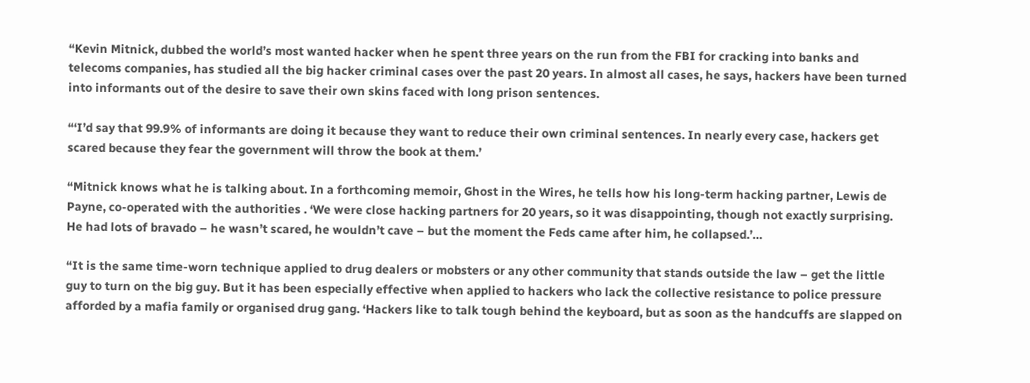“Kevin Mitnick, dubbed the world’s most wanted hacker when he spent three years on the run from the FBI for cracking into banks and telecoms companies, has studied all the big hacker criminal cases over the past 20 years. In almost all cases, he says, hackers have been turned into informants out of the desire to save their own skins faced with long prison sentences.

“‘I’d say that 99.9% of informants are doing it because they want to reduce their own criminal sentences. In nearly every case, hackers get scared because they fear the government will throw the book at them.’

“Mitnick knows what he is talking about. In a forthcoming memoir, Ghost in the Wires, he tells how his long-term hacking partner, Lewis de Payne, co-operated with the authorities . ‘We were close hacking partners for 20 years, so it was disappointing, though not exactly surprising. He had lots of bravado – he wasn’t scared, he wouldn’t cave – but the moment the Feds came after him, he collapsed.’…

“It is the same time-worn technique applied to drug dealers or mobsters or any other community that stands outside the law – get the little guy to turn on the big guy. But it has been especially effective when applied to hackers who lack the collective resistance to police pressure afforded by a mafia family or organised drug gang. ‘Hackers like to talk tough behind the keyboard, but as soon as the handcuffs are slapped on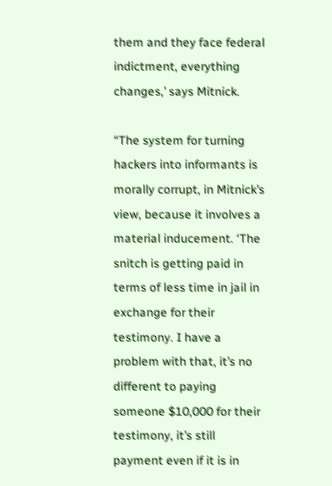them and they face federal indictment, everything changes,’ says Mitnick.

“The system for turning hackers into informants is morally corrupt, in Mitnick’s view, because it involves a material inducement. ‘The snitch is getting paid in terms of less time in jail in exchange for their testimony. I have a problem with that, it’s no different to paying someone $10,000 for their testimony, it’s still payment even if it is in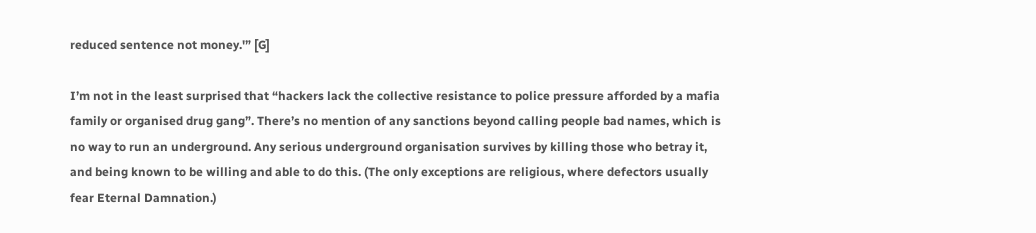reduced sentence not money.'” [G]

I’m not in the least surprised that “hackers lack the collective resistance to police pressure afforded by a mafia family or organised drug gang”. There’s no mention of any sanctions beyond calling people bad names, which is no way to run an underground. Any serious underground organisation survives by killing those who betray it, and being known to be willing and able to do this. (The only exceptions are religious, where defectors usually fear Eternal Damnation.)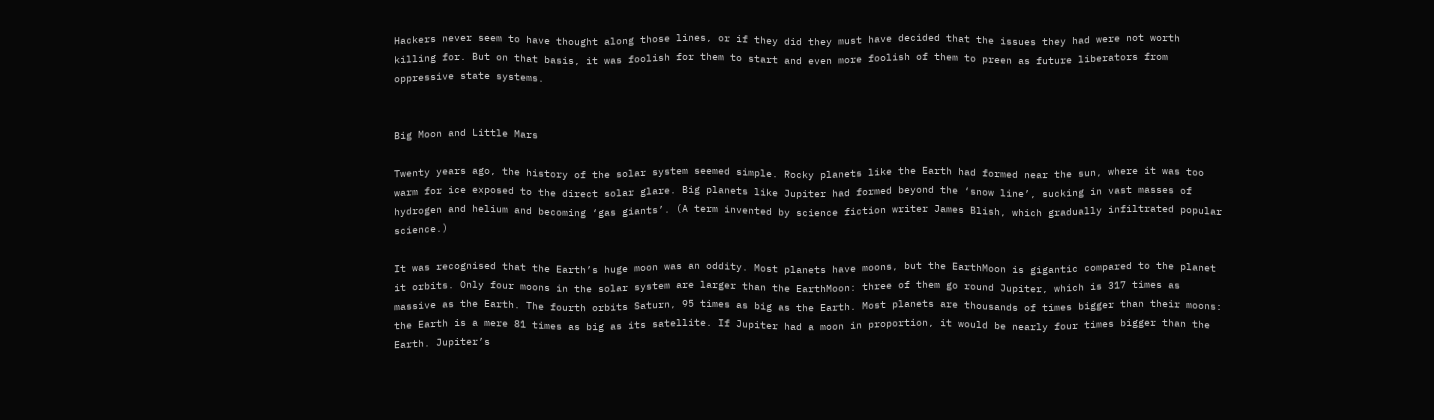Hackers never seem to have thought along those lines, or if they did they must have decided that the issues they had were not worth killing for. But on that basis, it was foolish for them to start and even more foolish of them to preen as future liberators from oppressive state systems.


Big Moon and Little Mars

Twenty years ago, the history of the solar system seemed simple. Rocky planets like the Earth had formed near the sun, where it was too warm for ice exposed to the direct solar glare. Big planets like Jupiter had formed beyond the ‘snow line’, sucking in vast masses of hydrogen and helium and becoming ‘gas giants’. (A term invented by science fiction writer James Blish, which gradually infiltrated popular science.)

It was recognised that the Earth’s huge moon was an oddity. Most planets have moons, but the EarthMoon is gigantic compared to the planet it orbits. Only four moons in the solar system are larger than the EarthMoon: three of them go round Jupiter, which is 317 times as massive as the Earth. The fourth orbits Saturn, 95 times as big as the Earth. Most planets are thousands of times bigger than their moons: the Earth is a mere 81 times as big as its satellite. If Jupiter had a moon in proportion, it would be nearly four times bigger than the Earth. Jupiter’s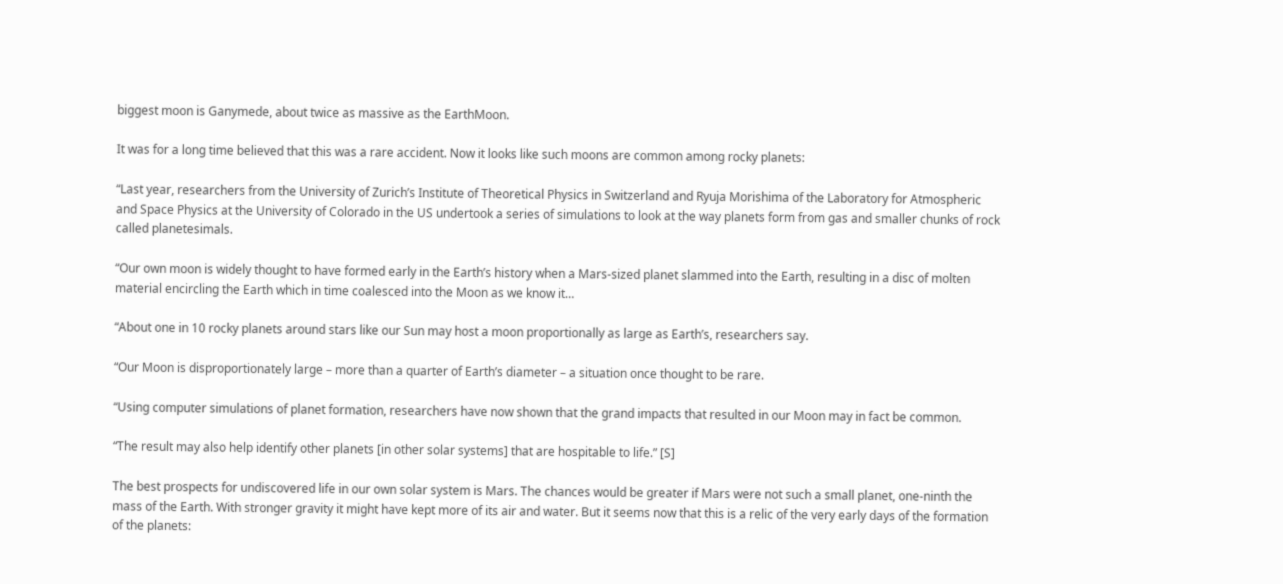biggest moon is Ganymede, about twice as massive as the EarthMoon.

It was for a long time believed that this was a rare accident. Now it looks like such moons are common among rocky planets:

“Last year, researchers from the University of Zurich’s Institute of Theoretical Physics in Switzerland and Ryuja Morishima of the Laboratory for Atmospheric and Space Physics at the University of Colorado in the US undertook a series of simulations to look at the way planets form from gas and smaller chunks of rock called planetesimals.

“Our own moon is widely thought to have formed early in the Earth’s history when a Mars-sized planet slammed into the Earth, resulting in a disc of molten material encircling the Earth which in time coalesced into the Moon as we know it…

“About one in 10 rocky planets around stars like our Sun may host a moon proportionally as large as Earth’s, researchers say.

“Our Moon is disproportionately large – more than a quarter of Earth’s diameter – a situation once thought to be rare.

“Using computer simulations of planet formation, researchers have now shown that the grand impacts that resulted in our Moon may in fact be common.

“The result may also help identify other planets [in other solar systems] that are hospitable to life.” [S]

The best prospects for undiscovered life in our own solar system is Mars. The chances would be greater if Mars were not such a small planet, one-ninth the mass of the Earth. With stronger gravity it might have kept more of its air and water. But it seems now that this is a relic of the very early days of the formation of the planets: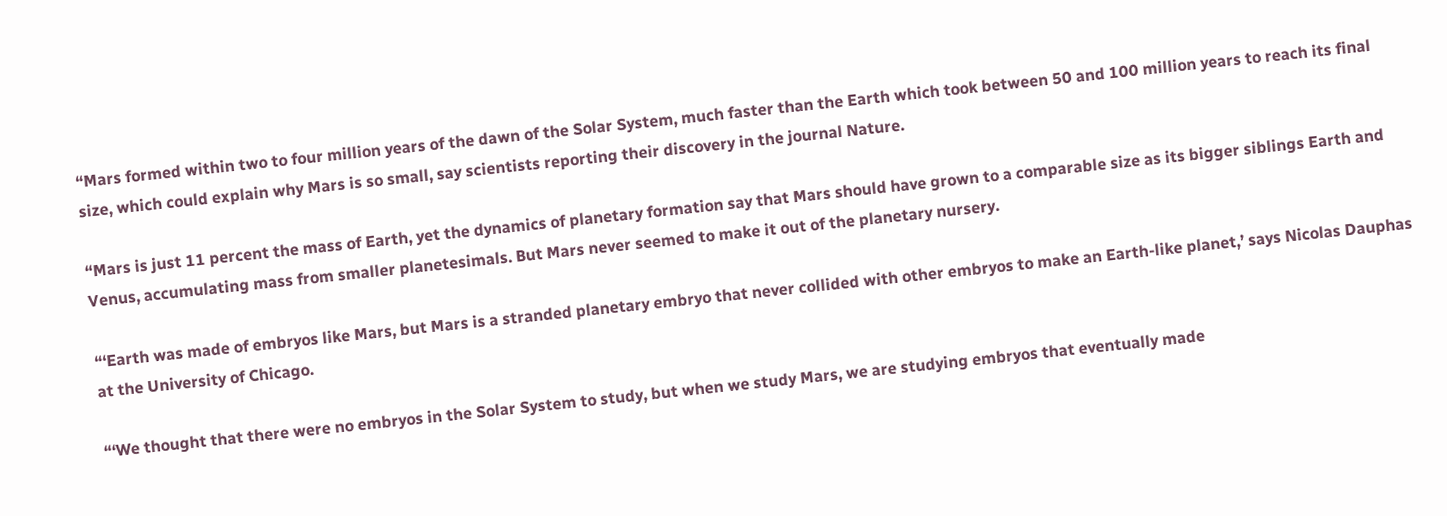“Mars formed within two to four million years of the dawn of the Solar System, much faster than the Earth which took between 50 and 100 million years to reach its final size, which could explain why Mars is so small, say scientists reporting their discovery in the journal Nature.

“Mars is just 11 percent the mass of Earth, yet the dynamics of planetary formation say that Mars should have grown to a comparable size as its bigger siblings Earth and Venus, accumulating mass from smaller planetesimals. But Mars never seemed to make it out of the planetary nursery.

“‘Earth was made of embryos like Mars, but Mars is a stranded planetary embryo that never collided with other embryos to make an Earth-like planet,’ says Nicolas Dauphas at the University of Chicago.

“‘We thought that there were no embryos in the Solar System to study, but when we study Mars, we are studying embryos that eventually made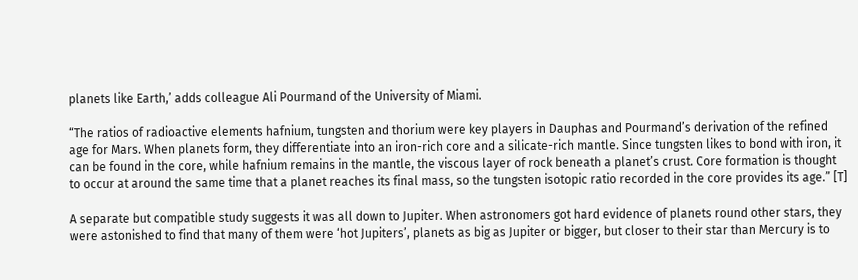planets like Earth,’ adds colleague Ali Pourmand of the University of Miami.

“The ratios of radioactive elements hafnium, tungsten and thorium were key players in Dauphas and Pourmand’s derivation of the refined age for Mars. When planets form, they differentiate into an iron-rich core and a silicate-rich mantle. Since tungsten likes to bond with iron, it can be found in the core, while hafnium remains in the mantle, the viscous layer of rock beneath a planet’s crust. Core formation is thought to occur at around the same time that a planet reaches its final mass, so the tungsten isotopic ratio recorded in the core provides its age.” [T]

A separate but compatible study suggests it was all down to Jupiter. When astronomers got hard evidence of planets round other stars, they were astonished to find that many of them were ‘hot Jupiters’, planets as big as Jupiter or bigger, but closer to their star than Mercury is to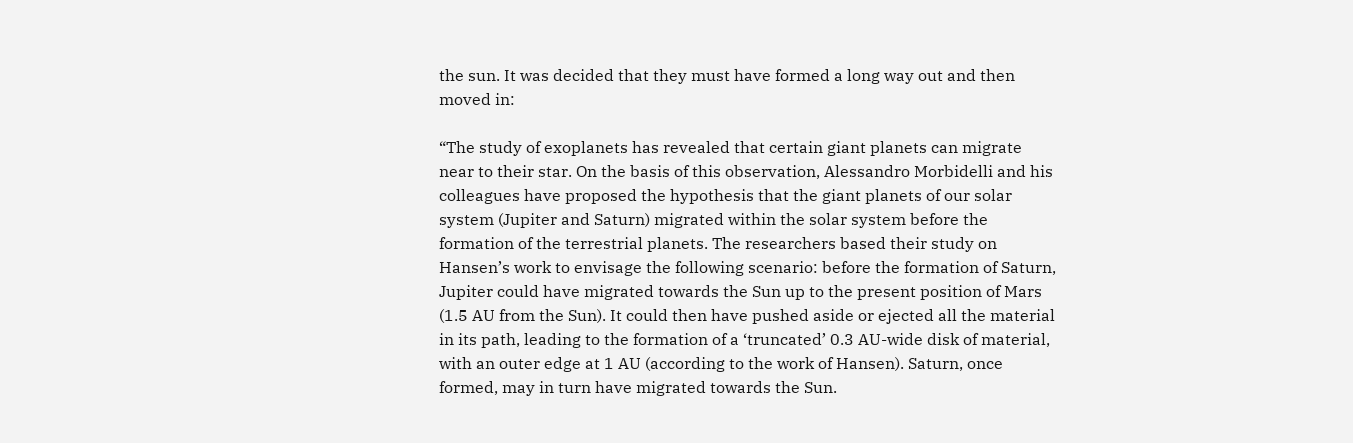the sun. It was decided that they must have formed a long way out and then moved in:

“The study of exoplanets has revealed that certain giant planets can migrate near to their star. On the basis of this observation, Alessandro Morbidelli and his colleagues have proposed the hypothesis that the giant planets of our solar system (Jupiter and Saturn) migrated within the solar system before the formation of the terrestrial planets. The researchers based their study on Hansen’s work to envisage the following scenario: before the formation of Saturn, Jupiter could have migrated towards the Sun up to the present position of Mars (1.5 AU from the Sun). It could then have pushed aside or ejected all the material in its path, leading to the formation of a ‘truncated’ 0.3 AU-wide disk of material, with an outer edge at 1 AU (according to the work of Hansen). Saturn, once formed, may in turn have migrated towards the Sun.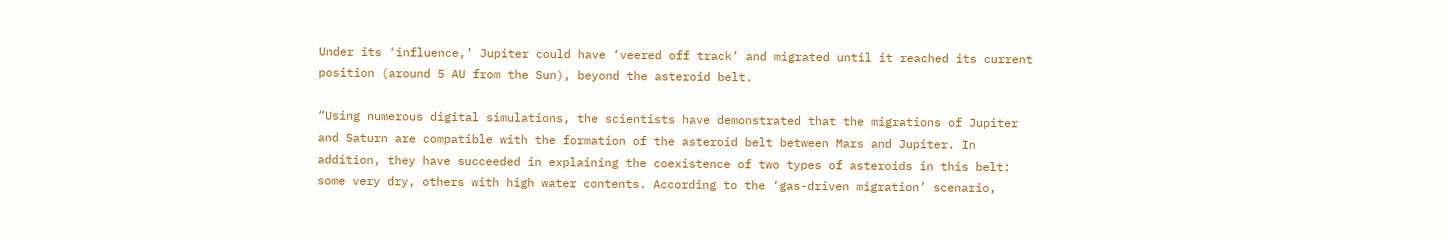Under its ‘influence,’ Jupiter could have ‘veered off track’ and migrated until it reached its current position (around 5 AU from the Sun), beyond the asteroid belt.

“Using numerous digital simulations, the scientists have demonstrated that the migrations of Jupiter and Saturn are compatible with the formation of the asteroid belt between Mars and Jupiter. In addition, they have succeeded in explaining the coexistence of two types of asteroids in this belt: some very dry, others with high water contents. According to the ‘gas-driven migration’ scenario,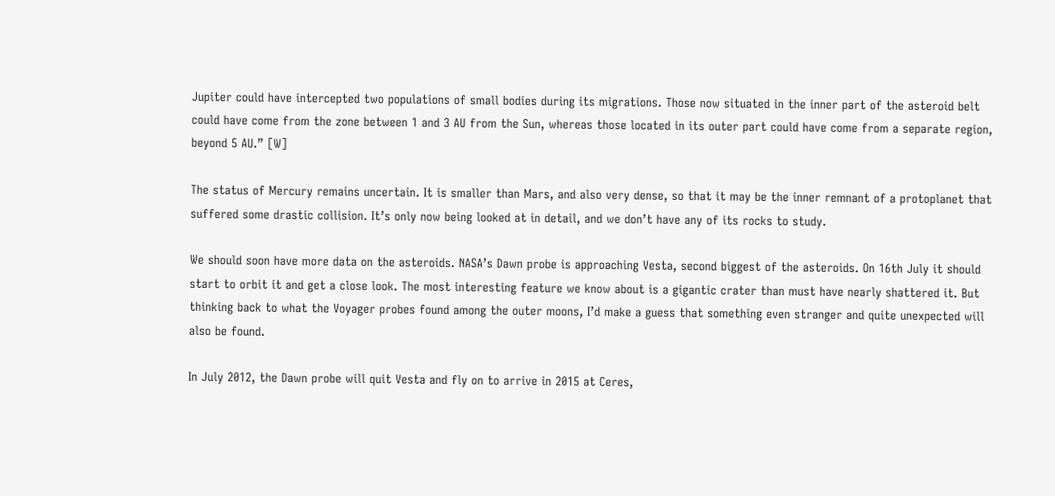Jupiter could have intercepted two populations of small bodies during its migrations. Those now situated in the inner part of the asteroid belt could have come from the zone between 1 and 3 AU from the Sun, whereas those located in its outer part could have come from a separate region, beyond 5 AU.” [W]

The status of Mercury remains uncertain. It is smaller than Mars, and also very dense, so that it may be the inner remnant of a protoplanet that suffered some drastic collision. It’s only now being looked at in detail, and we don’t have any of its rocks to study.

We should soon have more data on the asteroids. NASA’s Dawn probe is approaching Vesta, second biggest of the asteroids. On 16th July it should start to orbit it and get a close look. The most interesting feature we know about is a gigantic crater than must have nearly shattered it. But thinking back to what the Voyager probes found among the outer moons, I’d make a guess that something even stranger and quite unexpected will also be found.

In July 2012, the Dawn probe will quit Vesta and fly on to arrive in 2015 at Ceres,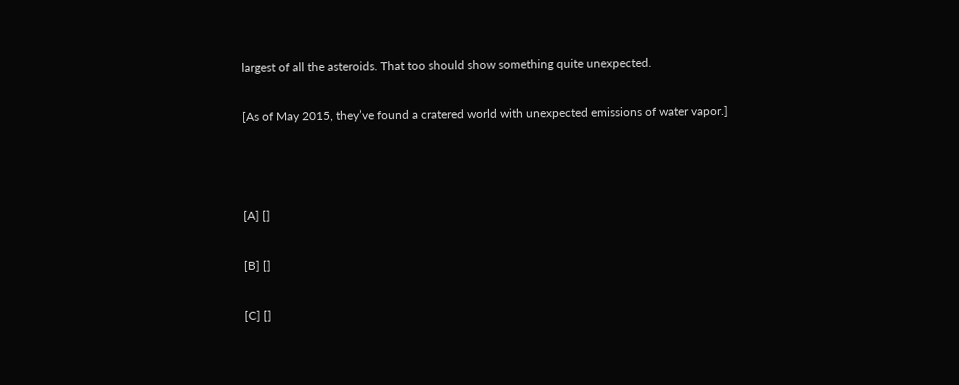largest of all the asteroids. That too should show something quite unexpected.

[As of May 2015, they’ve found a cratered world with unexpected emissions of water vapor.]



[A] []

[B] []

[C] []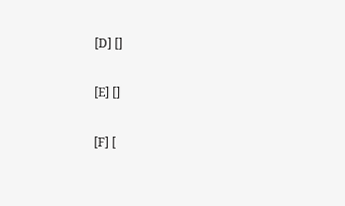[D] []

[E] []

[F] [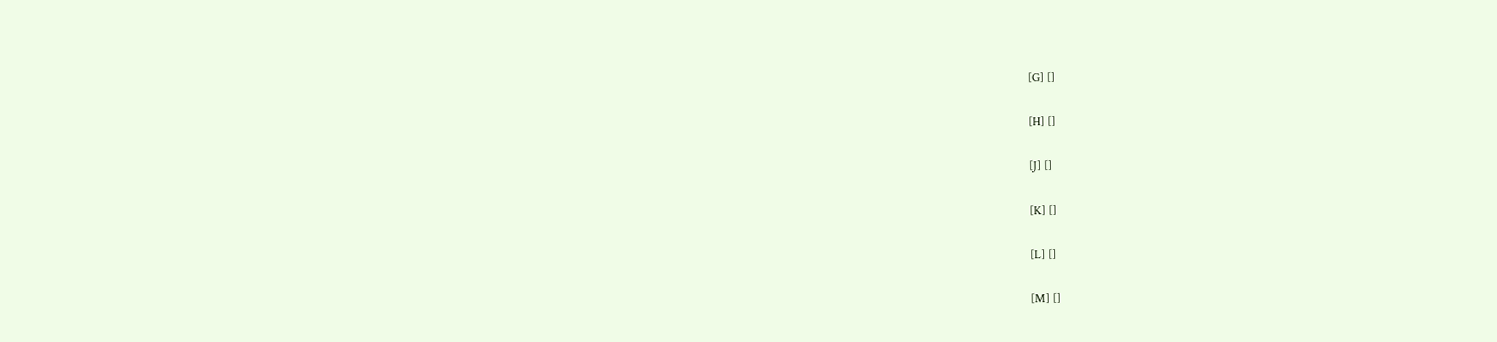[G] []

[H] []

[J] []

[K] []

[L] []

[M] []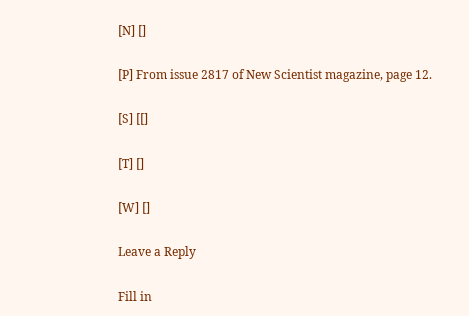[N] []

[P] From issue 2817 of New Scientist magazine, page 12.

[S] [[]

[T] []

[W] []

Leave a Reply

Fill in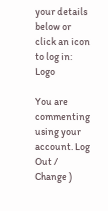your details below or click an icon to log in: Logo

You are commenting using your account. Log Out /  Change )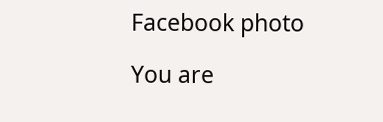Facebook photo

You are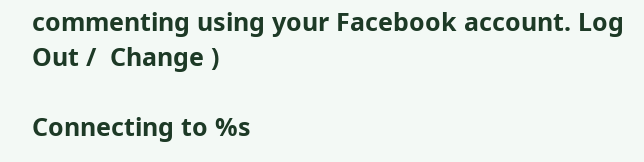commenting using your Facebook account. Log Out /  Change )

Connecting to %s